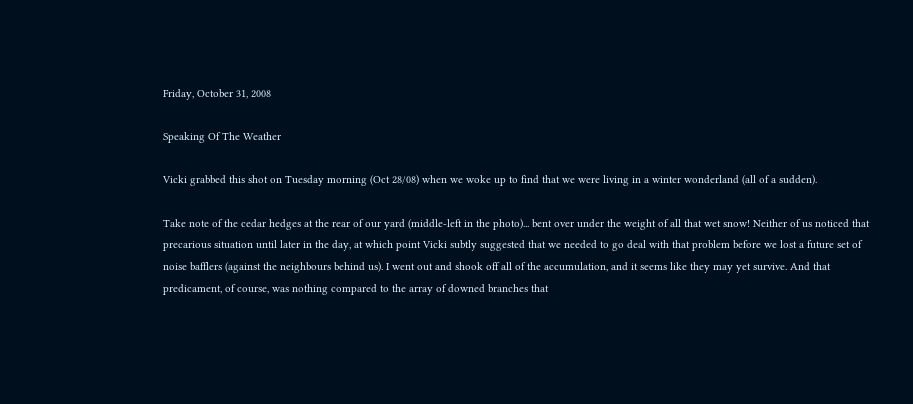Friday, October 31, 2008

Speaking Of The Weather

Vicki grabbed this shot on Tuesday morning (Oct 28/08) when we woke up to find that we were living in a winter wonderland (all of a sudden).

Take note of the cedar hedges at the rear of our yard (middle-left in the photo)... bent over under the weight of all that wet snow! Neither of us noticed that precarious situation until later in the day, at which point Vicki subtly suggested that we needed to go deal with that problem before we lost a future set of noise bafflers (against the neighbours behind us). I went out and shook off all of the accumulation, and it seems like they may yet survive. And that predicament, of course, was nothing compared to the array of downed branches that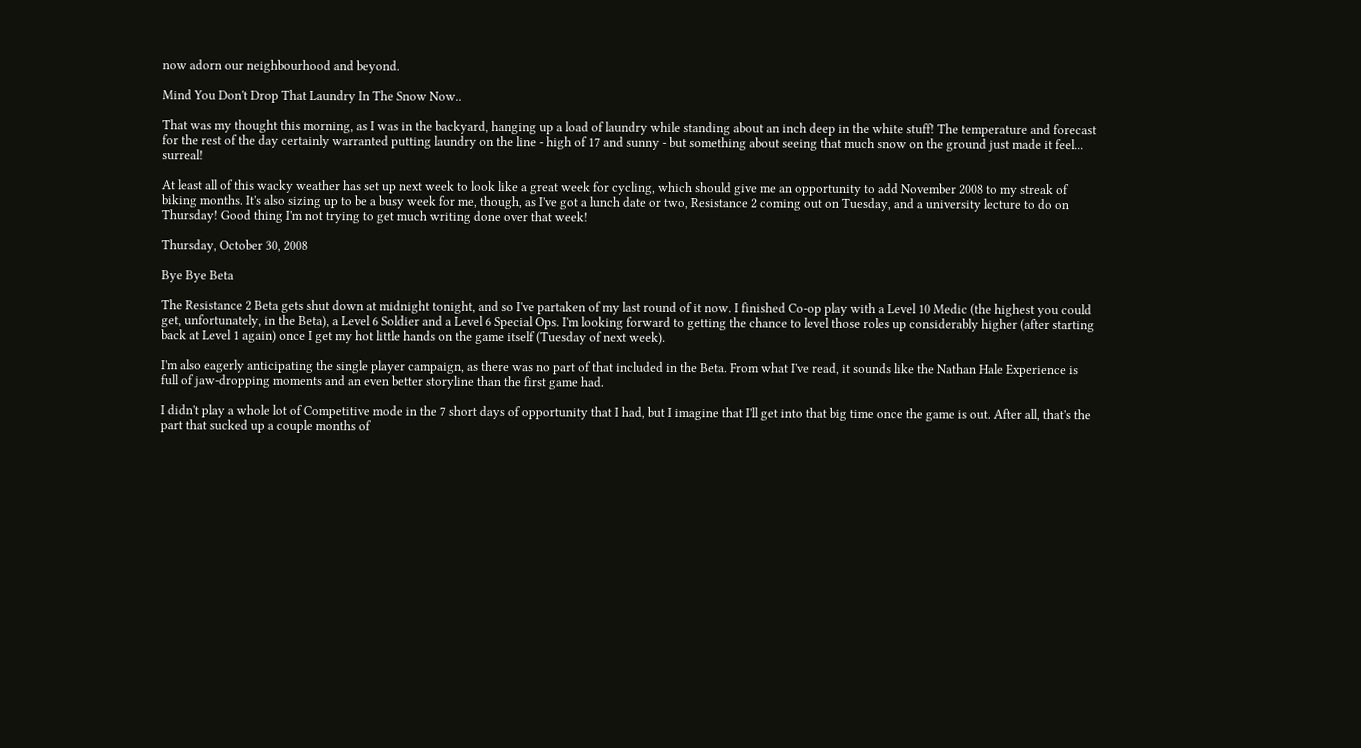now adorn our neighbourhood and beyond.

Mind You Don't Drop That Laundry In The Snow Now..

That was my thought this morning, as I was in the backyard, hanging up a load of laundry while standing about an inch deep in the white stuff! The temperature and forecast for the rest of the day certainly warranted putting laundry on the line - high of 17 and sunny - but something about seeing that much snow on the ground just made it feel... surreal!

At least all of this wacky weather has set up next week to look like a great week for cycling, which should give me an opportunity to add November 2008 to my streak of biking months. It's also sizing up to be a busy week for me, though, as I've got a lunch date or two, Resistance 2 coming out on Tuesday, and a university lecture to do on Thursday! Good thing I'm not trying to get much writing done over that week!

Thursday, October 30, 2008

Bye Bye Beta

The Resistance 2 Beta gets shut down at midnight tonight, and so I've partaken of my last round of it now. I finished Co-op play with a Level 10 Medic (the highest you could get, unfortunately, in the Beta), a Level 6 Soldier and a Level 6 Special Ops. I'm looking forward to getting the chance to level those roles up considerably higher (after starting back at Level 1 again) once I get my hot little hands on the game itself (Tuesday of next week).

I'm also eagerly anticipating the single player campaign, as there was no part of that included in the Beta. From what I've read, it sounds like the Nathan Hale Experience is full of jaw-dropping moments and an even better storyline than the first game had.

I didn't play a whole lot of Competitive mode in the 7 short days of opportunity that I had, but I imagine that I'll get into that big time once the game is out. After all, that's the part that sucked up a couple months of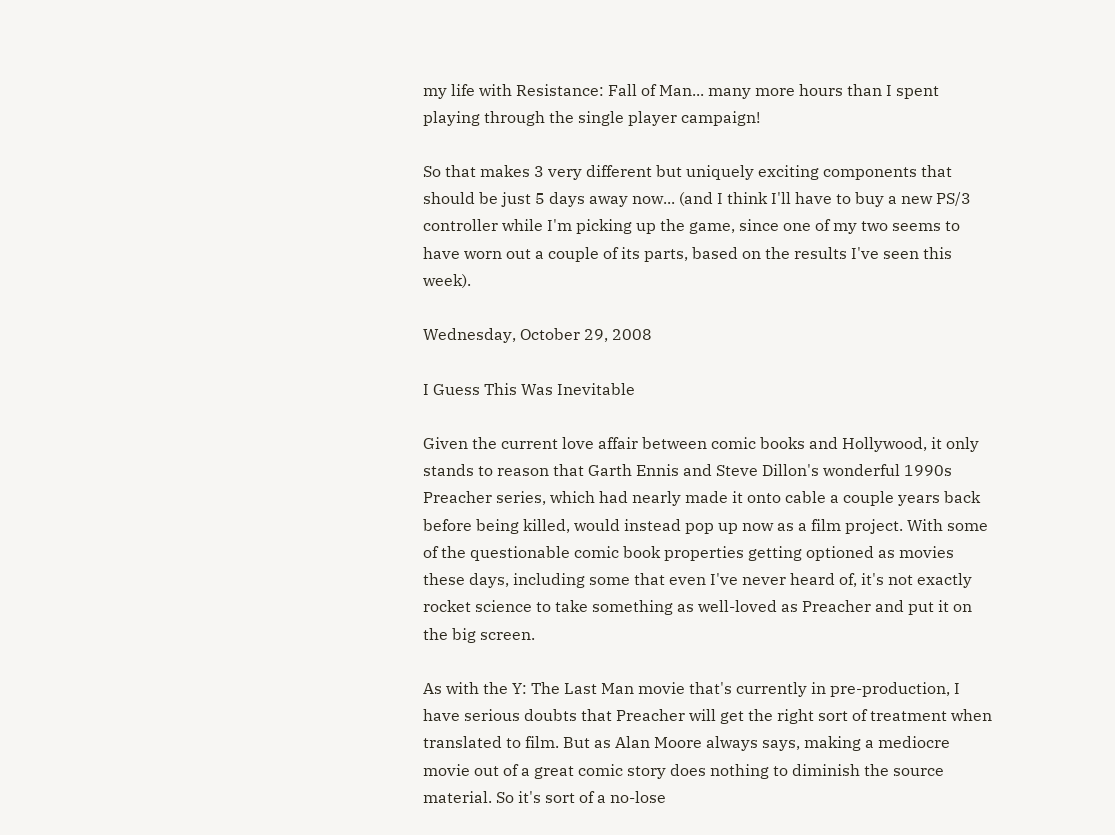my life with Resistance: Fall of Man... many more hours than I spent playing through the single player campaign!

So that makes 3 very different but uniquely exciting components that should be just 5 days away now... (and I think I'll have to buy a new PS/3 controller while I'm picking up the game, since one of my two seems to have worn out a couple of its parts, based on the results I've seen this week).

Wednesday, October 29, 2008

I Guess This Was Inevitable

Given the current love affair between comic books and Hollywood, it only stands to reason that Garth Ennis and Steve Dillon's wonderful 1990s Preacher series, which had nearly made it onto cable a couple years back before being killed, would instead pop up now as a film project. With some of the questionable comic book properties getting optioned as movies these days, including some that even I've never heard of, it's not exactly rocket science to take something as well-loved as Preacher and put it on the big screen.

As with the Y: The Last Man movie that's currently in pre-production, I have serious doubts that Preacher will get the right sort of treatment when translated to film. But as Alan Moore always says, making a mediocre movie out of a great comic story does nothing to diminish the source material. So it's sort of a no-lose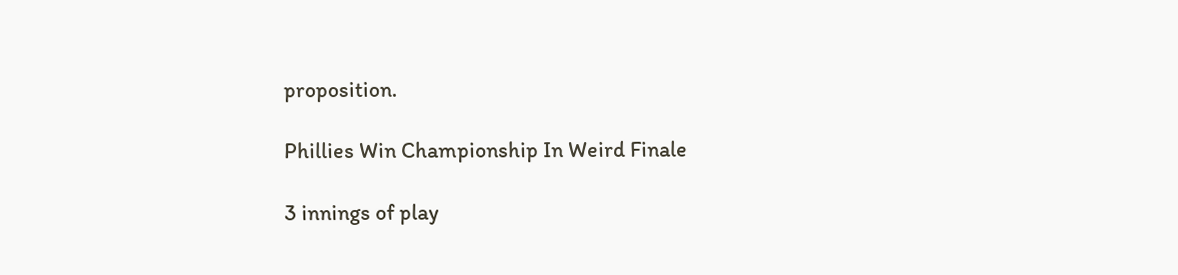proposition.

Phillies Win Championship In Weird Finale

3 innings of play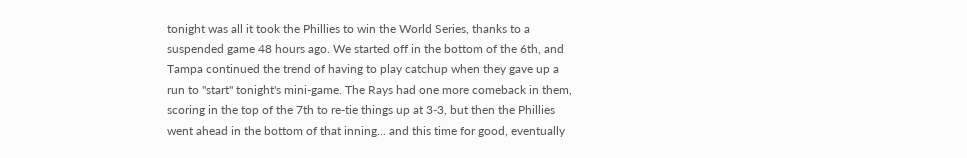tonight was all it took the Phillies to win the World Series, thanks to a suspended game 48 hours ago. We started off in the bottom of the 6th, and Tampa continued the trend of having to play catchup when they gave up a run to "start" tonight's mini-game. The Rays had one more comeback in them, scoring in the top of the 7th to re-tie things up at 3-3, but then the Phillies went ahead in the bottom of that inning... and this time for good, eventually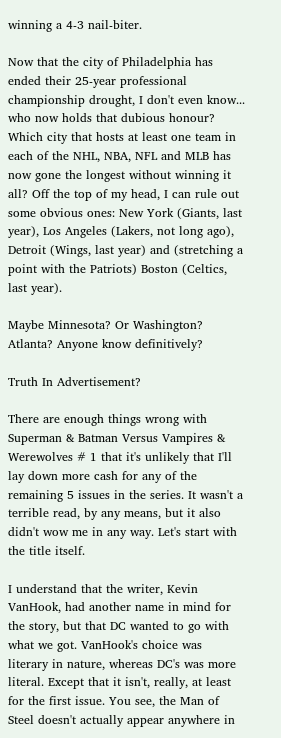winning a 4-3 nail-biter.

Now that the city of Philadelphia has ended their 25-year professional championship drought, I don't even know... who now holds that dubious honour? Which city that hosts at least one team in each of the NHL, NBA, NFL and MLB has now gone the longest without winning it all? Off the top of my head, I can rule out some obvious ones: New York (Giants, last year), Los Angeles (Lakers, not long ago), Detroit (Wings, last year) and (stretching a point with the Patriots) Boston (Celtics, last year).

Maybe Minnesota? Or Washington? Atlanta? Anyone know definitively?

Truth In Advertisement?

There are enough things wrong with Superman & Batman Versus Vampires & Werewolves # 1 that it's unlikely that I'll lay down more cash for any of the remaining 5 issues in the series. It wasn't a terrible read, by any means, but it also didn't wow me in any way. Let's start with the title itself.

I understand that the writer, Kevin VanHook, had another name in mind for the story, but that DC wanted to go with what we got. VanHook's choice was literary in nature, whereas DC's was more literal. Except that it isn't, really, at least for the first issue. You see, the Man of Steel doesn't actually appear anywhere in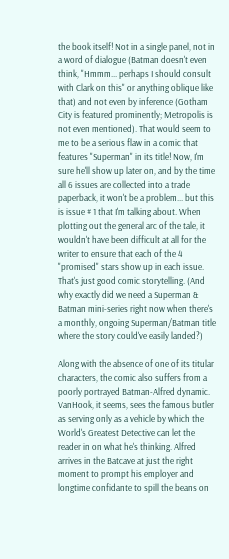the book itself! Not in a single panel, not in a word of dialogue (Batman doesn't even think, "Hmmm... perhaps I should consult with Clark on this" or anything oblique like that) and not even by inference (Gotham City is featured prominently; Metropolis is not even mentioned). That would seem to me to be a serious flaw in a comic that features "Superman" in its title! Now, I'm sure he'll show up later on, and by the time all 6 issues are collected into a trade paperback, it won't be a problem... but this is issue # 1 that I'm talking about. When plotting out the general arc of the tale, it wouldn't have been difficult at all for the writer to ensure that each of the 4 "promised" stars show up in each issue. That's just good comic storytelling. (And why exactly did we need a Superman & Batman mini-series right now when there's a monthly, ongoing Superman/Batman title where the story could've easily landed?)

Along with the absence of one of its titular characters, the comic also suffers from a poorly portrayed Batman-Alfred dynamic. VanHook, it seems, sees the famous butler as serving only as a vehicle by which the World's Greatest Detective can let the reader in on what he's thinking. Alfred arrives in the Batcave at just the right moment to prompt his employer and longtime confidante to spill the beans on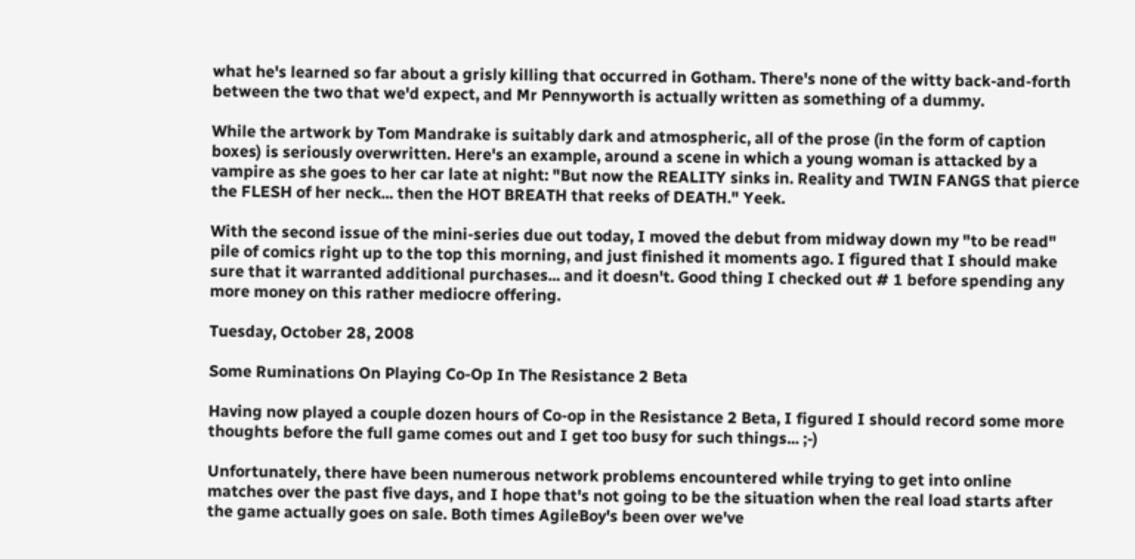what he's learned so far about a grisly killing that occurred in Gotham. There's none of the witty back-and-forth between the two that we'd expect, and Mr Pennyworth is actually written as something of a dummy.

While the artwork by Tom Mandrake is suitably dark and atmospheric, all of the prose (in the form of caption boxes) is seriously overwritten. Here's an example, around a scene in which a young woman is attacked by a vampire as she goes to her car late at night: "But now the REALITY sinks in. Reality and TWIN FANGS that pierce the FLESH of her neck... then the HOT BREATH that reeks of DEATH." Yeek.

With the second issue of the mini-series due out today, I moved the debut from midway down my "to be read" pile of comics right up to the top this morning, and just finished it moments ago. I figured that I should make sure that it warranted additional purchases... and it doesn't. Good thing I checked out # 1 before spending any more money on this rather mediocre offering.

Tuesday, October 28, 2008

Some Ruminations On Playing Co-Op In The Resistance 2 Beta

Having now played a couple dozen hours of Co-op in the Resistance 2 Beta, I figured I should record some more thoughts before the full game comes out and I get too busy for such things... ;-)

Unfortunately, there have been numerous network problems encountered while trying to get into online matches over the past five days, and I hope that's not going to be the situation when the real load starts after the game actually goes on sale. Both times AgileBoy's been over we've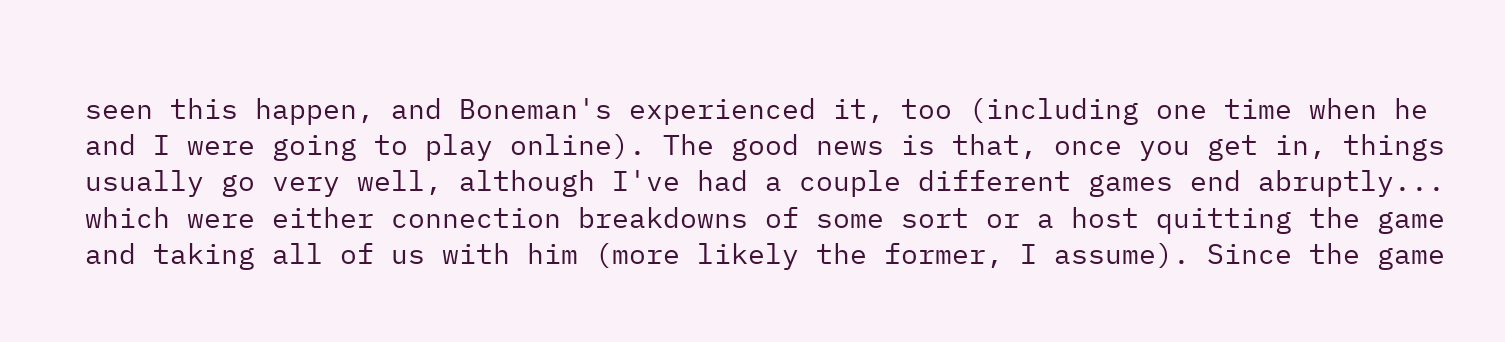seen this happen, and Boneman's experienced it, too (including one time when he and I were going to play online). The good news is that, once you get in, things usually go very well, although I've had a couple different games end abruptly... which were either connection breakdowns of some sort or a host quitting the game and taking all of us with him (more likely the former, I assume). Since the game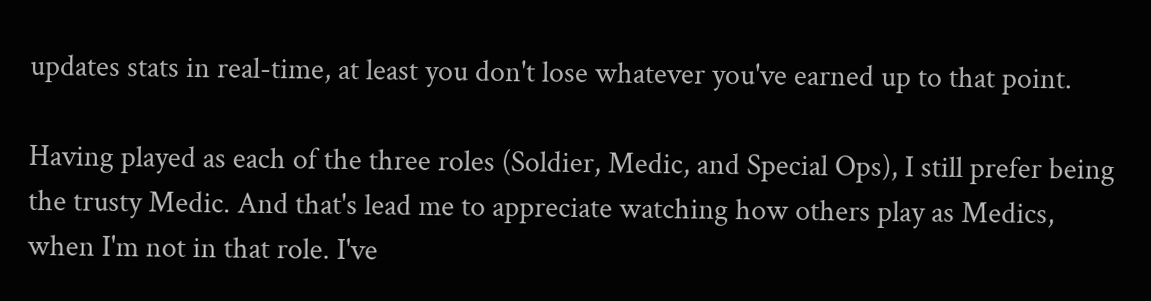updates stats in real-time, at least you don't lose whatever you've earned up to that point.

Having played as each of the three roles (Soldier, Medic, and Special Ops), I still prefer being the trusty Medic. And that's lead me to appreciate watching how others play as Medics, when I'm not in that role. I've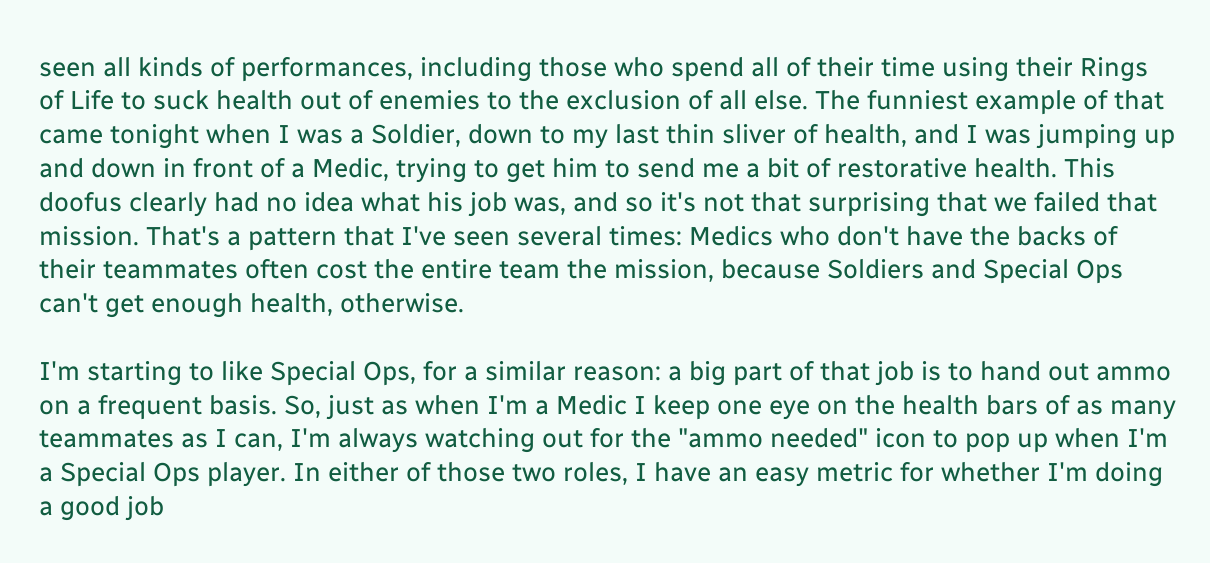seen all kinds of performances, including those who spend all of their time using their Rings of Life to suck health out of enemies to the exclusion of all else. The funniest example of that came tonight when I was a Soldier, down to my last thin sliver of health, and I was jumping up and down in front of a Medic, trying to get him to send me a bit of restorative health. This doofus clearly had no idea what his job was, and so it's not that surprising that we failed that mission. That's a pattern that I've seen several times: Medics who don't have the backs of their teammates often cost the entire team the mission, because Soldiers and Special Ops can't get enough health, otherwise.

I'm starting to like Special Ops, for a similar reason: a big part of that job is to hand out ammo on a frequent basis. So, just as when I'm a Medic I keep one eye on the health bars of as many teammates as I can, I'm always watching out for the "ammo needed" icon to pop up when I'm a Special Ops player. In either of those two roles, I have an easy metric for whether I'm doing a good job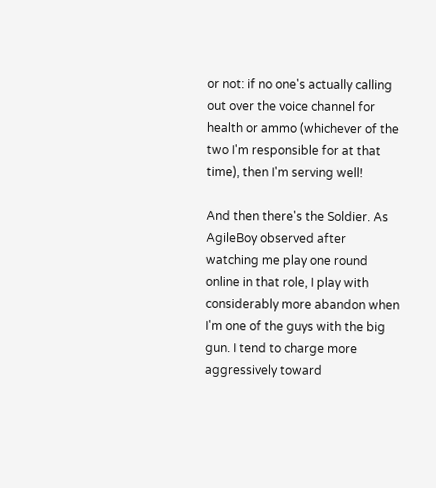or not: if no one's actually calling out over the voice channel for health or ammo (whichever of the two I'm responsible for at that time), then I'm serving well!

And then there's the Soldier. As AgileBoy observed after watching me play one round online in that role, I play with considerably more abandon when I'm one of the guys with the big gun. I tend to charge more aggressively toward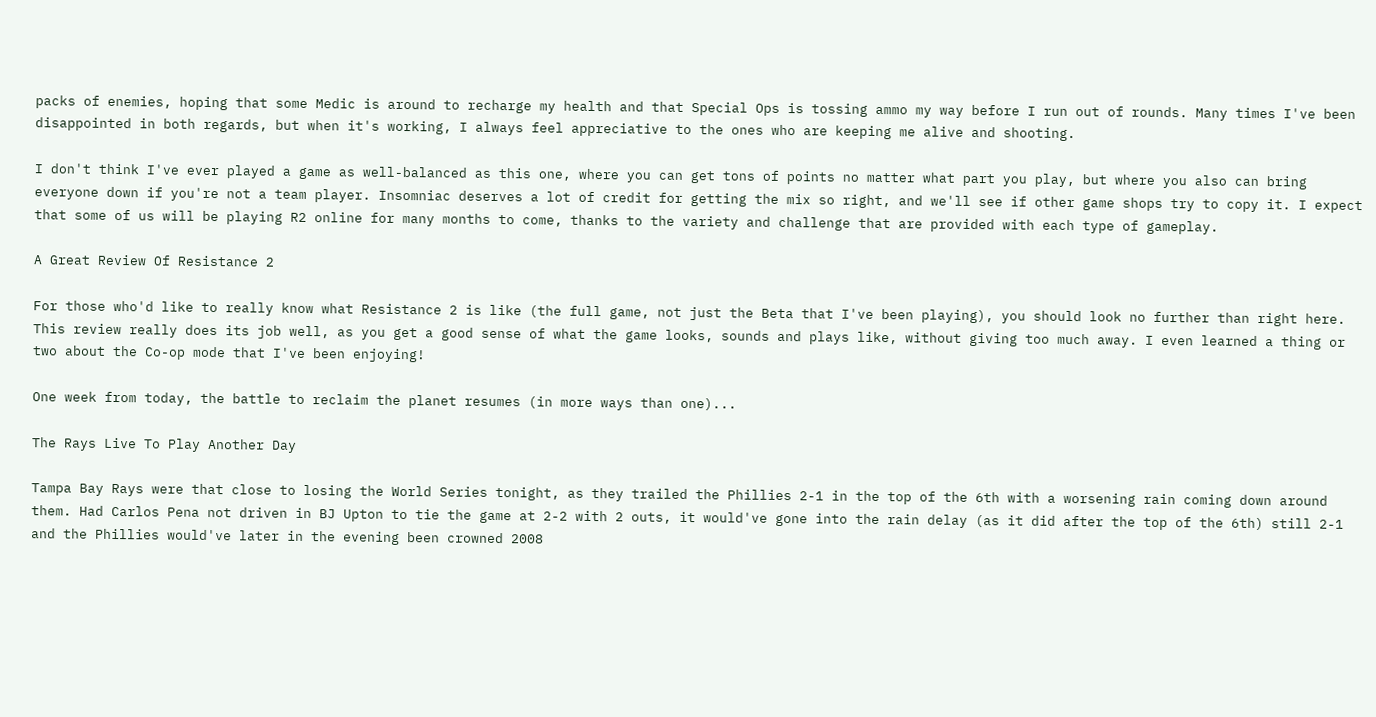packs of enemies, hoping that some Medic is around to recharge my health and that Special Ops is tossing ammo my way before I run out of rounds. Many times I've been disappointed in both regards, but when it's working, I always feel appreciative to the ones who are keeping me alive and shooting.

I don't think I've ever played a game as well-balanced as this one, where you can get tons of points no matter what part you play, but where you also can bring everyone down if you're not a team player. Insomniac deserves a lot of credit for getting the mix so right, and we'll see if other game shops try to copy it. I expect that some of us will be playing R2 online for many months to come, thanks to the variety and challenge that are provided with each type of gameplay.

A Great Review Of Resistance 2

For those who'd like to really know what Resistance 2 is like (the full game, not just the Beta that I've been playing), you should look no further than right here. This review really does its job well, as you get a good sense of what the game looks, sounds and plays like, without giving too much away. I even learned a thing or two about the Co-op mode that I've been enjoying!

One week from today, the battle to reclaim the planet resumes (in more ways than one)...

The Rays Live To Play Another Day

Tampa Bay Rays were that close to losing the World Series tonight, as they trailed the Phillies 2-1 in the top of the 6th with a worsening rain coming down around them. Had Carlos Pena not driven in BJ Upton to tie the game at 2-2 with 2 outs, it would've gone into the rain delay (as it did after the top of the 6th) still 2-1 and the Phillies would've later in the evening been crowned 2008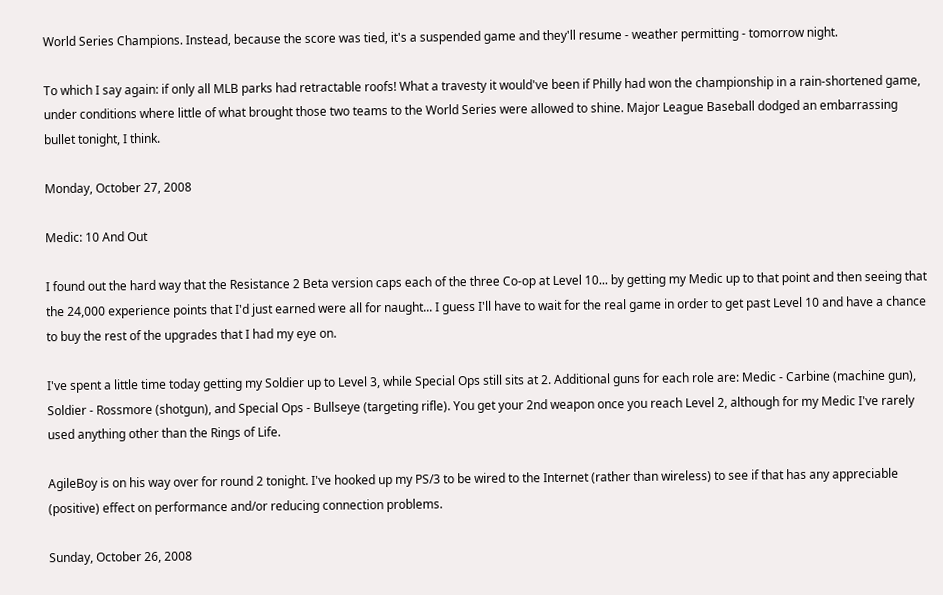World Series Champions. Instead, because the score was tied, it's a suspended game and they'll resume - weather permitting - tomorrow night.

To which I say again: if only all MLB parks had retractable roofs! What a travesty it would've been if Philly had won the championship in a rain-shortened game, under conditions where little of what brought those two teams to the World Series were allowed to shine. Major League Baseball dodged an embarrassing bullet tonight, I think.

Monday, October 27, 2008

Medic: 10 And Out

I found out the hard way that the Resistance 2 Beta version caps each of the three Co-op at Level 10... by getting my Medic up to that point and then seeing that the 24,000 experience points that I'd just earned were all for naught... I guess I'll have to wait for the real game in order to get past Level 10 and have a chance to buy the rest of the upgrades that I had my eye on.

I've spent a little time today getting my Soldier up to Level 3, while Special Ops still sits at 2. Additional guns for each role are: Medic - Carbine (machine gun), Soldier - Rossmore (shotgun), and Special Ops - Bullseye (targeting rifle). You get your 2nd weapon once you reach Level 2, although for my Medic I've rarely used anything other than the Rings of Life.

AgileBoy is on his way over for round 2 tonight. I've hooked up my PS/3 to be wired to the Internet (rather than wireless) to see if that has any appreciable (positive) effect on performance and/or reducing connection problems.

Sunday, October 26, 2008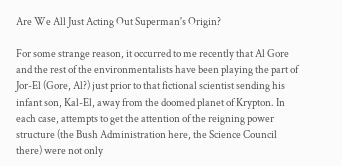Are We All Just Acting Out Superman's Origin?

For some strange reason, it occurred to me recently that Al Gore and the rest of the environmentalists have been playing the part of Jor-El (Gore, Al?) just prior to that fictional scientist sending his infant son, Kal-El, away from the doomed planet of Krypton. In each case, attempts to get the attention of the reigning power structure (the Bush Administration here, the Science Council there) were not only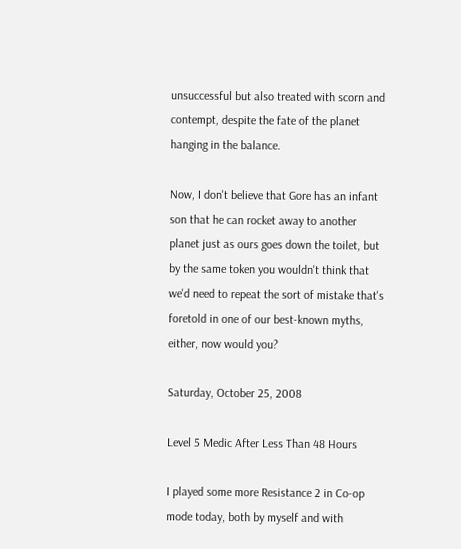unsuccessful but also treated with scorn and contempt, despite the fate of the planet hanging in the balance.

Now, I don't believe that Gore has an infant son that he can rocket away to another planet just as ours goes down the toilet, but by the same token you wouldn't think that we'd need to repeat the sort of mistake that's foretold in one of our best-known myths, either, now would you?

Saturday, October 25, 2008

Level 5 Medic After Less Than 48 Hours

I played some more Resistance 2 in Co-op mode today, both by myself and with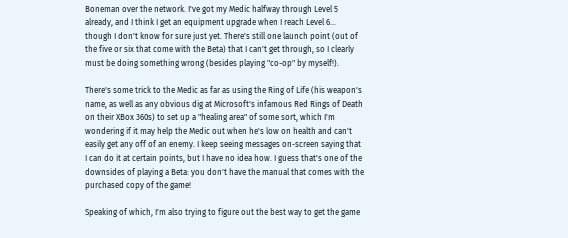Boneman over the network. I've got my Medic halfway through Level 5 already, and I think I get an equipment upgrade when I reach Level 6... though I don't know for sure just yet. There's still one launch point (out of the five or six that come with the Beta) that I can't get through, so I clearly must be doing something wrong (besides playing "co-op" by myself!).

There's some trick to the Medic as far as using the Ring of Life (his weapon's name, as well as any obvious dig at Microsoft's infamous Red Rings of Death on their XBox 360s) to set up a "healing area" of some sort, which I'm wondering if it may help the Medic out when he's low on health and can't easily get any off of an enemy. I keep seeing messages on-screen saying that I can do it at certain points, but I have no idea how. I guess that's one of the downsides of playing a Beta: you don't have the manual that comes with the purchased copy of the game!

Speaking of which, I'm also trying to figure out the best way to get the game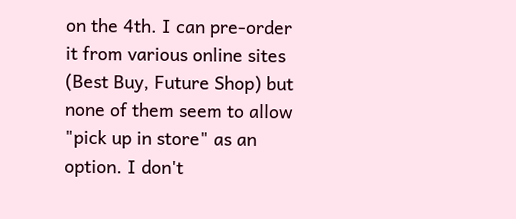on the 4th. I can pre-order it from various online sites (Best Buy, Future Shop) but none of them seem to allow "pick up in store" as an option. I don't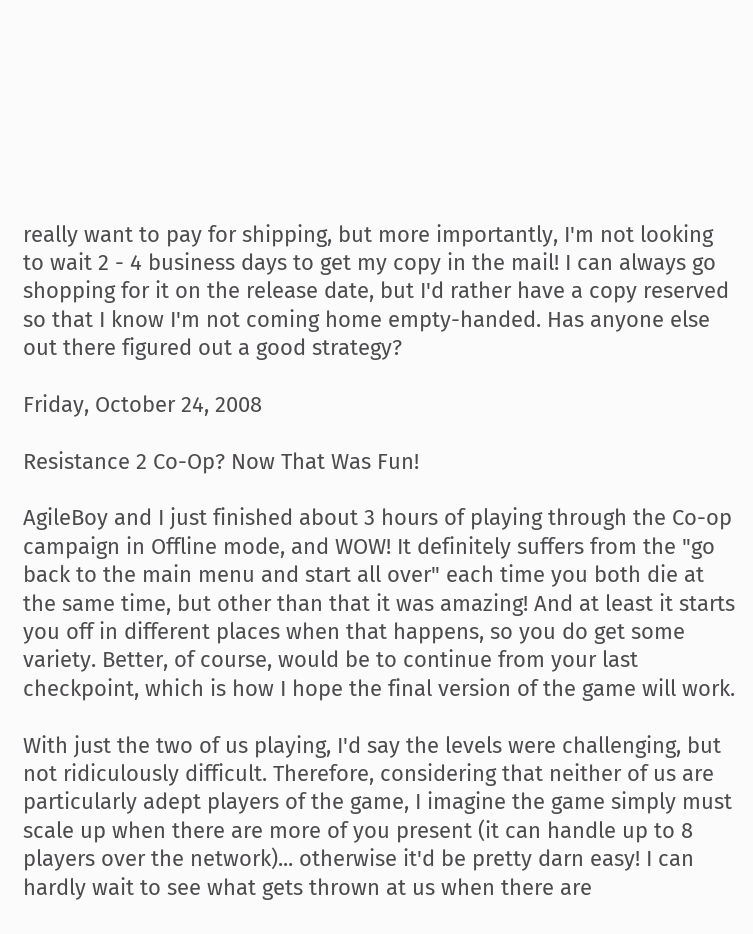really want to pay for shipping, but more importantly, I'm not looking to wait 2 - 4 business days to get my copy in the mail! I can always go shopping for it on the release date, but I'd rather have a copy reserved so that I know I'm not coming home empty-handed. Has anyone else out there figured out a good strategy?

Friday, October 24, 2008

Resistance 2 Co-Op? Now That Was Fun!

AgileBoy and I just finished about 3 hours of playing through the Co-op campaign in Offline mode, and WOW! It definitely suffers from the "go back to the main menu and start all over" each time you both die at the same time, but other than that it was amazing! And at least it starts you off in different places when that happens, so you do get some variety. Better, of course, would be to continue from your last checkpoint, which is how I hope the final version of the game will work.

With just the two of us playing, I'd say the levels were challenging, but not ridiculously difficult. Therefore, considering that neither of us are particularly adept players of the game, I imagine the game simply must scale up when there are more of you present (it can handle up to 8 players over the network)... otherwise it'd be pretty darn easy! I can hardly wait to see what gets thrown at us when there are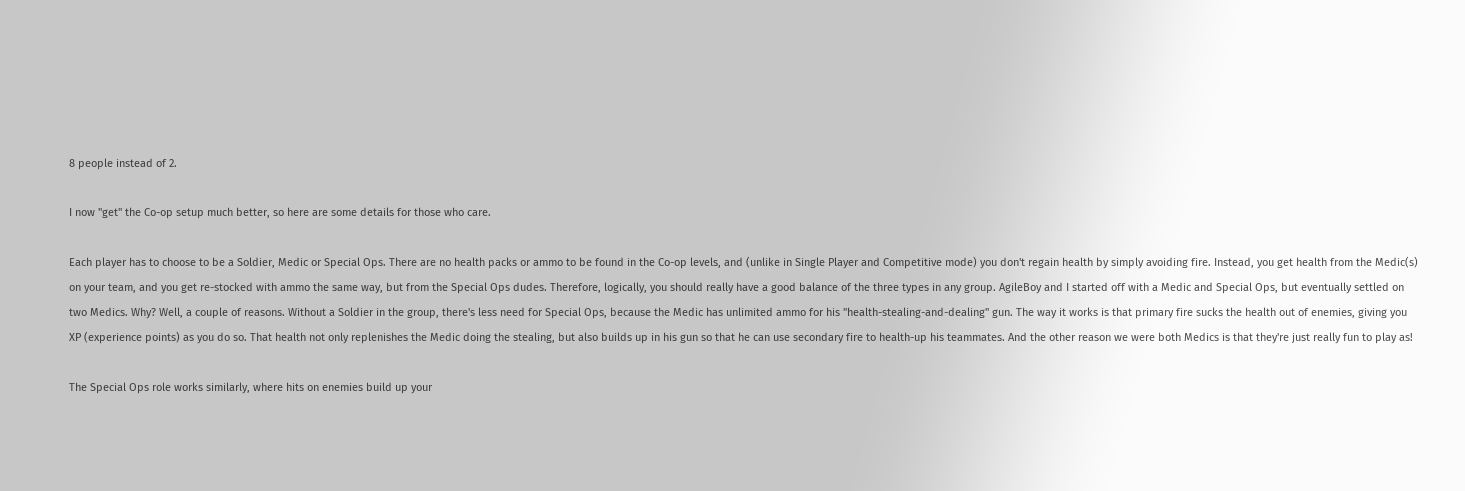8 people instead of 2.

I now "get" the Co-op setup much better, so here are some details for those who care.

Each player has to choose to be a Soldier, Medic or Special Ops. There are no health packs or ammo to be found in the Co-op levels, and (unlike in Single Player and Competitive mode) you don't regain health by simply avoiding fire. Instead, you get health from the Medic(s) on your team, and you get re-stocked with ammo the same way, but from the Special Ops dudes. Therefore, logically, you should really have a good balance of the three types in any group. AgileBoy and I started off with a Medic and Special Ops, but eventually settled on two Medics. Why? Well, a couple of reasons. Without a Soldier in the group, there's less need for Special Ops, because the Medic has unlimited ammo for his "health-stealing-and-dealing" gun. The way it works is that primary fire sucks the health out of enemies, giving you XP (experience points) as you do so. That health not only replenishes the Medic doing the stealing, but also builds up in his gun so that he can use secondary fire to health-up his teammates. And the other reason we were both Medics is that they're just really fun to play as!

The Special Ops role works similarly, where hits on enemies build up your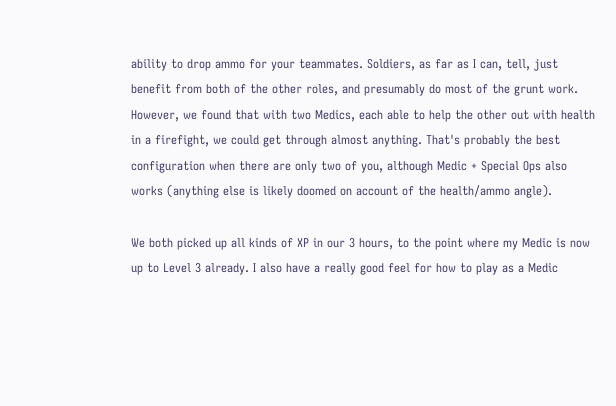ability to drop ammo for your teammates. Soldiers, as far as I can, tell, just benefit from both of the other roles, and presumably do most of the grunt work. However, we found that with two Medics, each able to help the other out with health in a firefight, we could get through almost anything. That's probably the best configuration when there are only two of you, although Medic + Special Ops also works (anything else is likely doomed on account of the health/ammo angle).

We both picked up all kinds of XP in our 3 hours, to the point where my Medic is now up to Level 3 already. I also have a really good feel for how to play as a Medic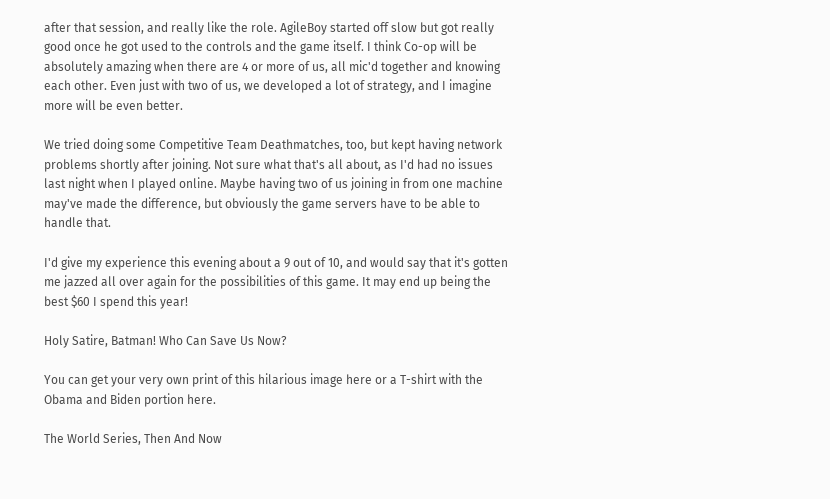after that session, and really like the role. AgileBoy started off slow but got really good once he got used to the controls and the game itself. I think Co-op will be absolutely amazing when there are 4 or more of us, all mic'd together and knowing each other. Even just with two of us, we developed a lot of strategy, and I imagine more will be even better.

We tried doing some Competitive Team Deathmatches, too, but kept having network problems shortly after joining. Not sure what that's all about, as I'd had no issues last night when I played online. Maybe having two of us joining in from one machine may've made the difference, but obviously the game servers have to be able to handle that.

I'd give my experience this evening about a 9 out of 10, and would say that it's gotten me jazzed all over again for the possibilities of this game. It may end up being the best $60 I spend this year!

Holy Satire, Batman! Who Can Save Us Now?

You can get your very own print of this hilarious image here or a T-shirt with the Obama and Biden portion here.

The World Series, Then And Now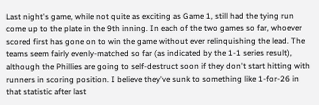Last night's game, while not quite as exciting as Game 1, still had the tying run come up to the plate in the 9th inning. In each of the two games so far, whoever scored first has gone on to win the game without ever relinquishing the lead. The teams seem fairly evenly-matched so far (as indicated by the 1-1 series result), although the Phillies are going to self-destruct soon if they don't start hitting with runners in scoring position. I believe they've sunk to something like 1-for-26 in that statistic after last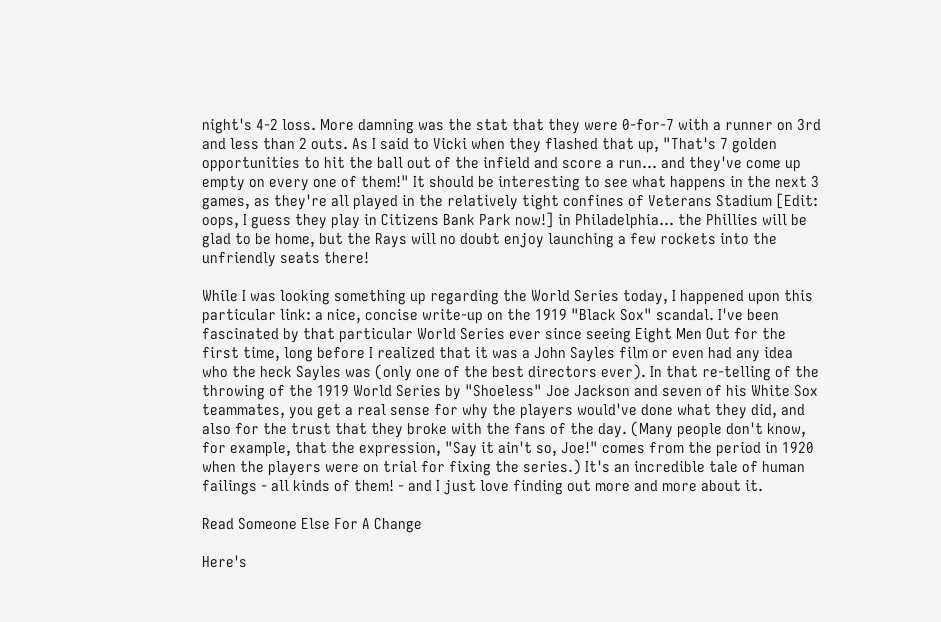night's 4-2 loss. More damning was the stat that they were 0-for-7 with a runner on 3rd and less than 2 outs. As I said to Vicki when they flashed that up, "That's 7 golden opportunities to hit the ball out of the infield and score a run... and they've come up empty on every one of them!" It should be interesting to see what happens in the next 3 games, as they're all played in the relatively tight confines of Veterans Stadium [Edit: oops, I guess they play in Citizens Bank Park now!] in Philadelphia... the Phillies will be glad to be home, but the Rays will no doubt enjoy launching a few rockets into the unfriendly seats there!

While I was looking something up regarding the World Series today, I happened upon this particular link: a nice, concise write-up on the 1919 "Black Sox" scandal. I've been fascinated by that particular World Series ever since seeing Eight Men Out for the first time, long before I realized that it was a John Sayles film or even had any idea who the heck Sayles was (only one of the best directors ever). In that re-telling of the throwing of the 1919 World Series by "Shoeless" Joe Jackson and seven of his White Sox teammates, you get a real sense for why the players would've done what they did, and also for the trust that they broke with the fans of the day. (Many people don't know, for example, that the expression, "Say it ain't so, Joe!" comes from the period in 1920 when the players were on trial for fixing the series.) It's an incredible tale of human failings - all kinds of them! - and I just love finding out more and more about it.

Read Someone Else For A Change

Here's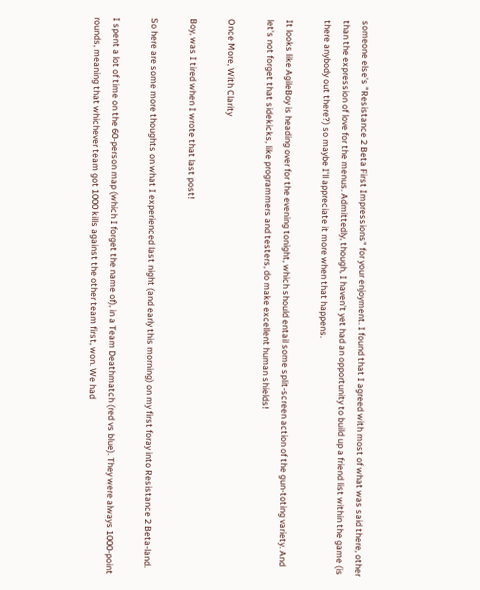someone else's "Resistance 2 Beta First Impressions" for your enjoyment. I found that I agreed with most of what was said there, other than the expression of love for the menus. Admittedly, though, I haven't yet had an opportunity to build up a friend list within the game (is there anybody out there?) so maybe I'll appreciate it more when that happens.

It looks like AgileBoy is heading over for the evening tonight, which should entail some split-screen action of the gun-toting variety. And let's not forget that sidekicks, like programmers and testers, do make excellent human shields!

Once More, With Clarity

Boy, was I tired when I wrote that last post!

So here are some more thoughts on what I experienced last night (and early this morning) on my first foray into Resistance 2 Beta-land.

I spent a lot of time on the 60-person map (which I forget the name of), in a Team Deathmatch (red vs blue). They were always 1000-point rounds, meaning that whichever team got 1000 kills against the other team first, won. We had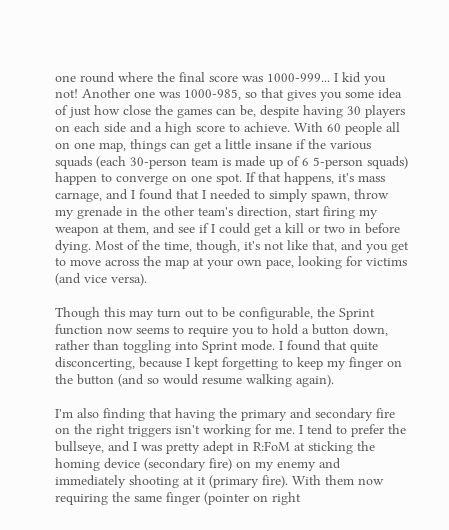one round where the final score was 1000-999... I kid you not! Another one was 1000-985, so that gives you some idea of just how close the games can be, despite having 30 players on each side and a high score to achieve. With 60 people all on one map, things can get a little insane if the various squads (each 30-person team is made up of 6 5-person squads) happen to converge on one spot. If that happens, it's mass carnage, and I found that I needed to simply spawn, throw my grenade in the other team's direction, start firing my weapon at them, and see if I could get a kill or two in before dying. Most of the time, though, it's not like that, and you get to move across the map at your own pace, looking for victims (and vice versa).

Though this may turn out to be configurable, the Sprint function now seems to require you to hold a button down, rather than toggling into Sprint mode. I found that quite disconcerting, because I kept forgetting to keep my finger on the button (and so would resume walking again).

I'm also finding that having the primary and secondary fire on the right triggers isn't working for me. I tend to prefer the bullseye, and I was pretty adept in R:FoM at sticking the homing device (secondary fire) on my enemy and immediately shooting at it (primary fire). With them now requiring the same finger (pointer on right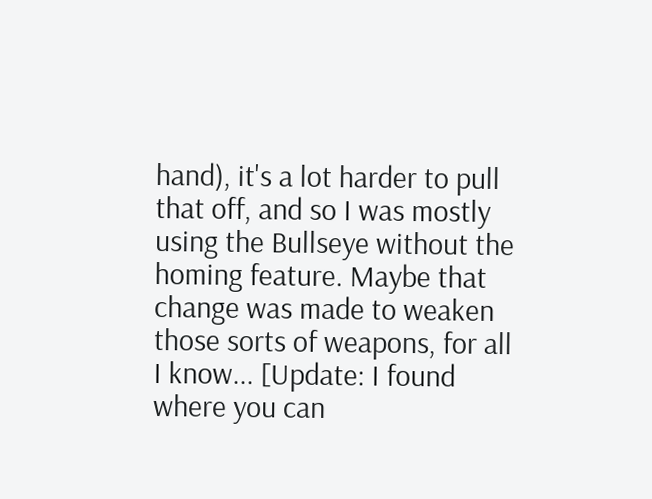hand), it's a lot harder to pull that off, and so I was mostly using the Bullseye without the homing feature. Maybe that change was made to weaken those sorts of weapons, for all I know... [Update: I found where you can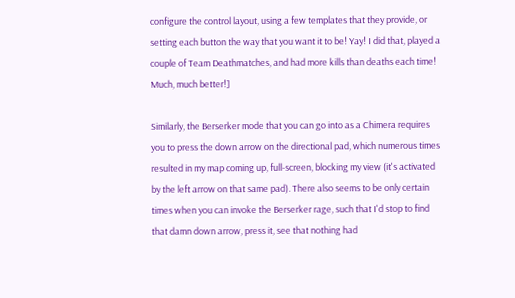configure the control layout, using a few templates that they provide, or setting each button the way that you want it to be! Yay! I did that, played a couple of Team Deathmatches, and had more kills than deaths each time! Much, much better!]

Similarly, the Berserker mode that you can go into as a Chimera requires you to press the down arrow on the directional pad, which numerous times resulted in my map coming up, full-screen, blocking my view (it's activated by the left arrow on that same pad). There also seems to be only certain times when you can invoke the Berserker rage, such that I'd stop to find that damn down arrow, press it, see that nothing had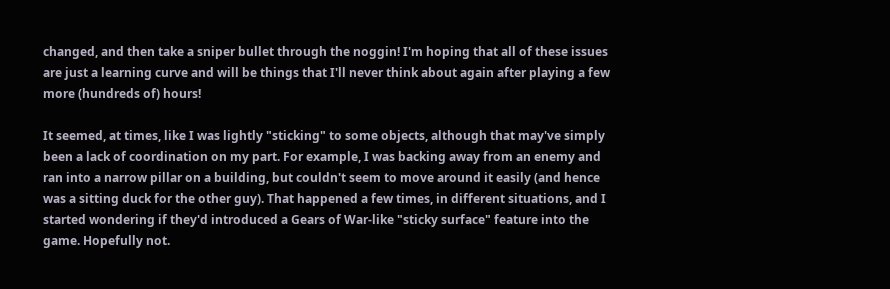changed, and then take a sniper bullet through the noggin! I'm hoping that all of these issues are just a learning curve and will be things that I'll never think about again after playing a few more (hundreds of) hours!

It seemed, at times, like I was lightly "sticking" to some objects, although that may've simply been a lack of coordination on my part. For example, I was backing away from an enemy and ran into a narrow pillar on a building, but couldn't seem to move around it easily (and hence was a sitting duck for the other guy). That happened a few times, in different situations, and I started wondering if they'd introduced a Gears of War-like "sticky surface" feature into the game. Hopefully not.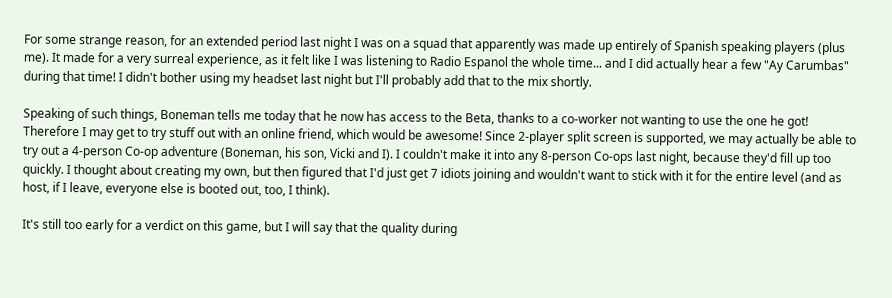For some strange reason, for an extended period last night I was on a squad that apparently was made up entirely of Spanish speaking players (plus me). It made for a very surreal experience, as it felt like I was listening to Radio Espanol the whole time... and I did actually hear a few "Ay Carumbas" during that time! I didn't bother using my headset last night but I'll probably add that to the mix shortly.

Speaking of such things, Boneman tells me today that he now has access to the Beta, thanks to a co-worker not wanting to use the one he got! Therefore I may get to try stuff out with an online friend, which would be awesome! Since 2-player split screen is supported, we may actually be able to try out a 4-person Co-op adventure (Boneman, his son, Vicki and I). I couldn't make it into any 8-person Co-ops last night, because they'd fill up too quickly. I thought about creating my own, but then figured that I'd just get 7 idiots joining and wouldn't want to stick with it for the entire level (and as host, if I leave, everyone else is booted out, too, I think).

It's still too early for a verdict on this game, but I will say that the quality during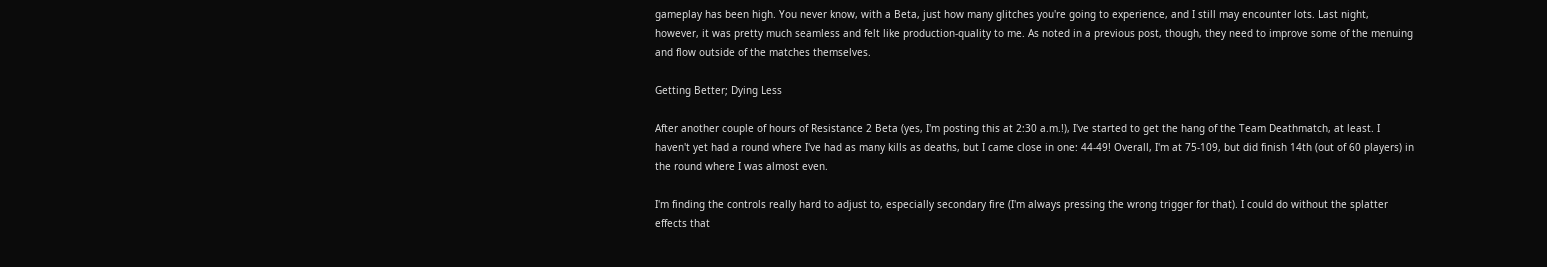gameplay has been high. You never know, with a Beta, just how many glitches you're going to experience, and I still may encounter lots. Last night, however, it was pretty much seamless and felt like production-quality to me. As noted in a previous post, though, they need to improve some of the menuing and flow outside of the matches themselves.

Getting Better; Dying Less

After another couple of hours of Resistance 2 Beta (yes, I'm posting this at 2:30 a.m.!), I've started to get the hang of the Team Deathmatch, at least. I haven't yet had a round where I've had as many kills as deaths, but I came close in one: 44-49! Overall, I'm at 75-109, but did finish 14th (out of 60 players) in the round where I was almost even.

I'm finding the controls really hard to adjust to, especially secondary fire (I'm always pressing the wrong trigger for that). I could do without the splatter effects that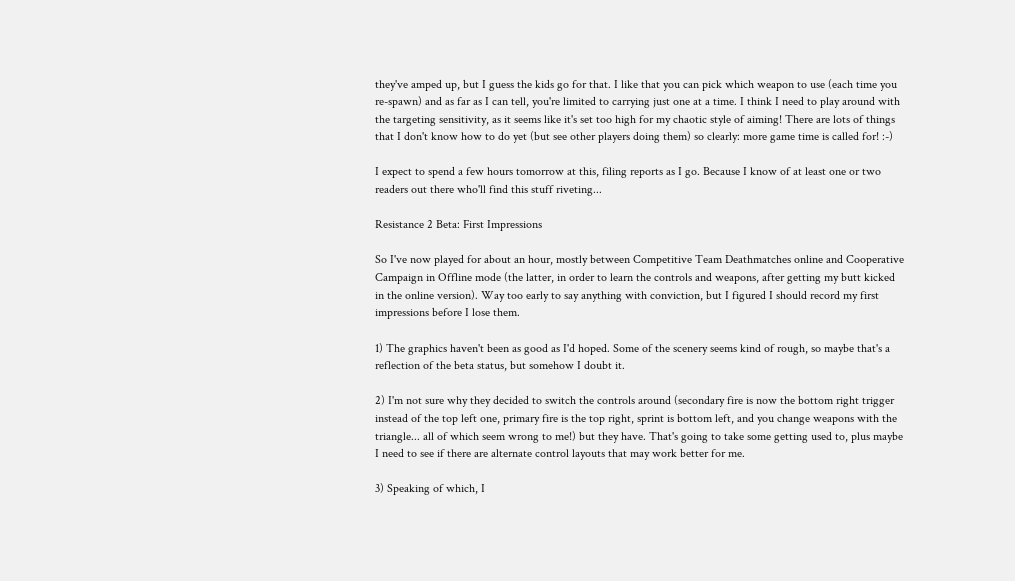they've amped up, but I guess the kids go for that. I like that you can pick which weapon to use (each time you re-spawn) and as far as I can tell, you're limited to carrying just one at a time. I think I need to play around with the targeting sensitivity, as it seems like it's set too high for my chaotic style of aiming! There are lots of things that I don't know how to do yet (but see other players doing them) so clearly: more game time is called for! :-)

I expect to spend a few hours tomorrow at this, filing reports as I go. Because I know of at least one or two readers out there who'll find this stuff riveting...

Resistance 2 Beta: First Impressions

So I've now played for about an hour, mostly between Competitive Team Deathmatches online and Cooperative Campaign in Offline mode (the latter, in order to learn the controls and weapons, after getting my butt kicked in the online version). Way too early to say anything with conviction, but I figured I should record my first impressions before I lose them.

1) The graphics haven't been as good as I'd hoped. Some of the scenery seems kind of rough, so maybe that's a reflection of the beta status, but somehow I doubt it.

2) I'm not sure why they decided to switch the controls around (secondary fire is now the bottom right trigger instead of the top left one, primary fire is the top right, sprint is bottom left, and you change weapons with the triangle... all of which seem wrong to me!) but they have. That's going to take some getting used to, plus maybe I need to see if there are alternate control layouts that may work better for me.

3) Speaking of which, I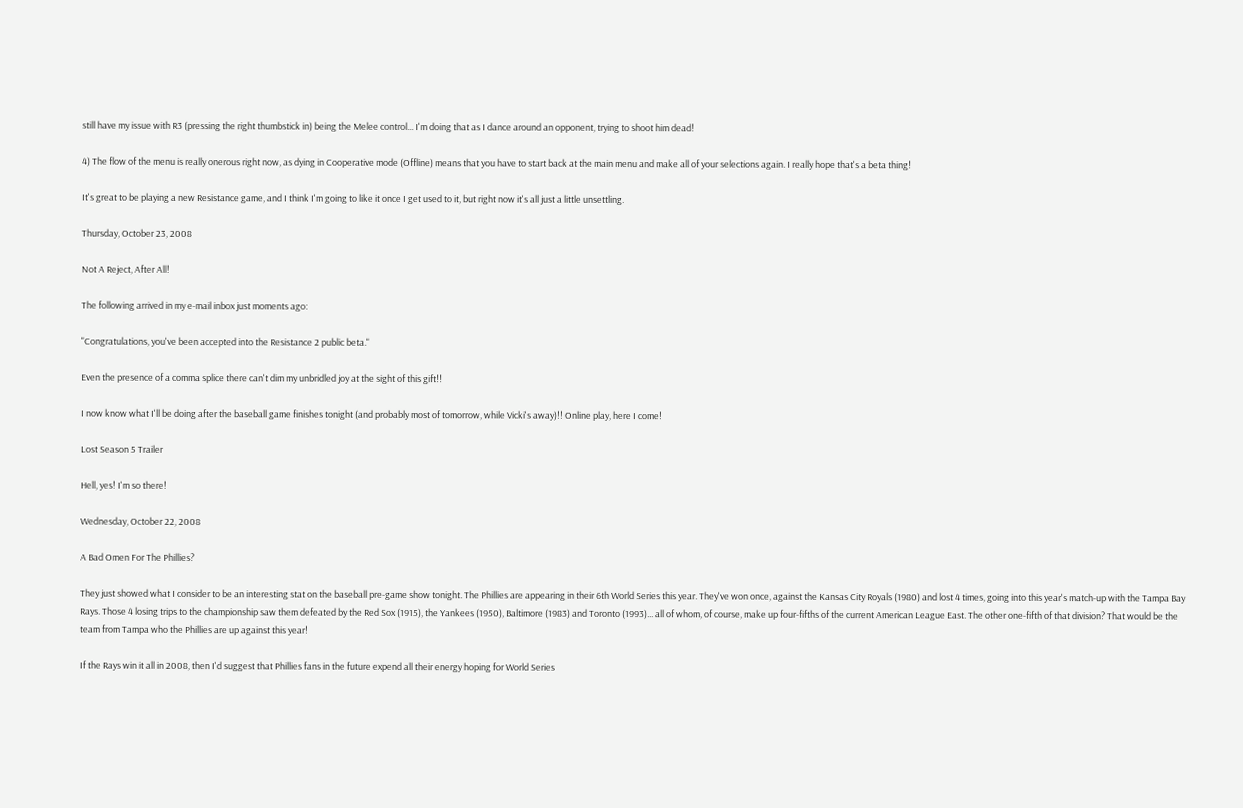still have my issue with R3 (pressing the right thumbstick in) being the Melee control... I'm doing that as I dance around an opponent, trying to shoot him dead!

4) The flow of the menu is really onerous right now, as dying in Cooperative mode (Offline) means that you have to start back at the main menu and make all of your selections again. I really hope that's a beta thing!

It's great to be playing a new Resistance game, and I think I'm going to like it once I get used to it, but right now it's all just a little unsettling.

Thursday, October 23, 2008

Not A Reject, After All!

The following arrived in my e-mail inbox just moments ago:

"Congratulations, you've been accepted into the Resistance 2 public beta."

Even the presence of a comma splice there can't dim my unbridled joy at the sight of this gift!!

I now know what I'll be doing after the baseball game finishes tonight (and probably most of tomorrow, while Vicki's away)!! Online play, here I come!

Lost Season 5 Trailer

Hell, yes! I'm so there!

Wednesday, October 22, 2008

A Bad Omen For The Phillies?

They just showed what I consider to be an interesting stat on the baseball pre-game show tonight. The Phillies are appearing in their 6th World Series this year. They've won once, against the Kansas City Royals (1980) and lost 4 times, going into this year's match-up with the Tampa Bay Rays. Those 4 losing trips to the championship saw them defeated by the Red Sox (1915), the Yankees (1950), Baltimore (1983) and Toronto (1993)... all of whom, of course, make up four-fifths of the current American League East. The other one-fifth of that division? That would be the team from Tampa who the Phillies are up against this year!

If the Rays win it all in 2008, then I'd suggest that Phillies fans in the future expend all their energy hoping for World Series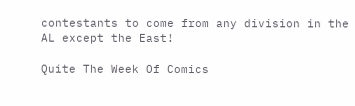contestants to come from any division in the AL except the East!

Quite The Week Of Comics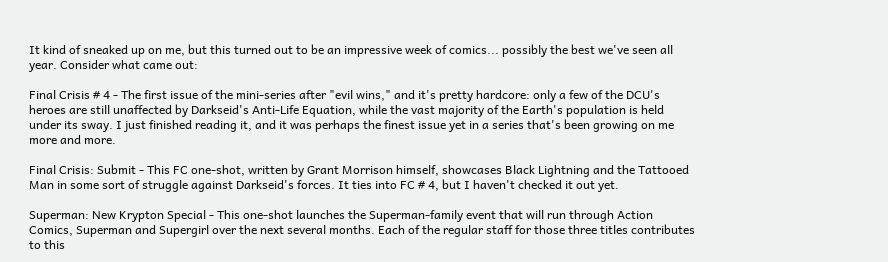It kind of sneaked up on me, but this turned out to be an impressive week of comics... possibly the best we've seen all year. Consider what came out:

Final Crisis # 4 - The first issue of the mini-series after "evil wins," and it's pretty hardcore: only a few of the DCU's heroes are still unaffected by Darkseid's Anti-Life Equation, while the vast majority of the Earth's population is held under its sway. I just finished reading it, and it was perhaps the finest issue yet in a series that's been growing on me more and more.

Final Crisis: Submit - This FC one-shot, written by Grant Morrison himself, showcases Black Lightning and the Tattooed Man in some sort of struggle against Darkseid's forces. It ties into FC # 4, but I haven't checked it out yet.

Superman: New Krypton Special - This one-shot launches the Superman-family event that will run through Action Comics, Superman and Supergirl over the next several months. Each of the regular staff for those three titles contributes to this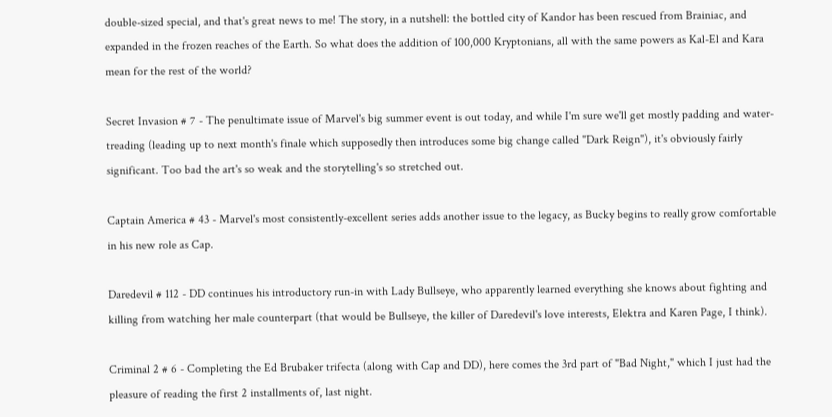double-sized special, and that's great news to me! The story, in a nutshell: the bottled city of Kandor has been rescued from Brainiac, and expanded in the frozen reaches of the Earth. So what does the addition of 100,000 Kryptonians, all with the same powers as Kal-El and Kara mean for the rest of the world?

Secret Invasion # 7 - The penultimate issue of Marvel's big summer event is out today, and while I'm sure we'll get mostly padding and water-treading (leading up to next month's finale which supposedly then introduces some big change called "Dark Reign"), it's obviously fairly significant. Too bad the art's so weak and the storytelling's so stretched out.

Captain America # 43 - Marvel's most consistently-excellent series adds another issue to the legacy, as Bucky begins to really grow comfortable in his new role as Cap.

Daredevil # 112 - DD continues his introductory run-in with Lady Bullseye, who apparently learned everything she knows about fighting and killing from watching her male counterpart (that would be Bullseye, the killer of Daredevil's love interests, Elektra and Karen Page, I think).

Criminal 2 # 6 - Completing the Ed Brubaker trifecta (along with Cap and DD), here comes the 3rd part of "Bad Night," which I just had the pleasure of reading the first 2 installments of, last night.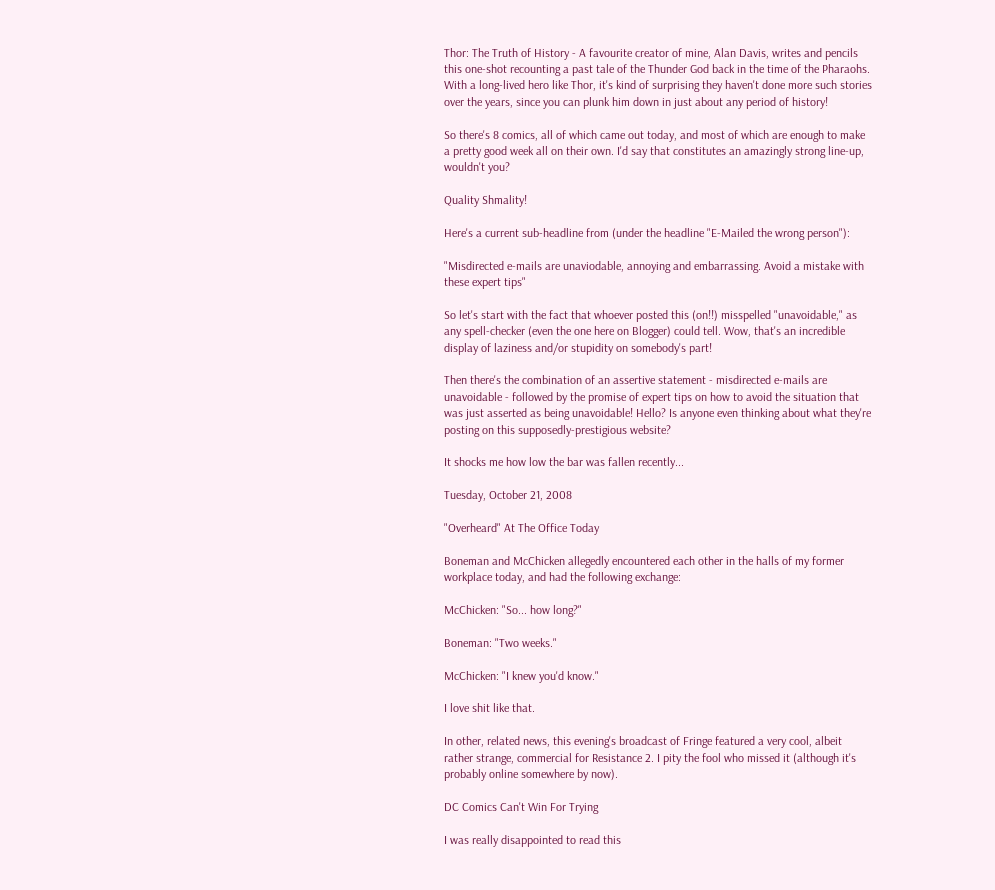Thor: The Truth of History - A favourite creator of mine, Alan Davis, writes and pencils this one-shot recounting a past tale of the Thunder God back in the time of the Pharaohs. With a long-lived hero like Thor, it's kind of surprising they haven't done more such stories over the years, since you can plunk him down in just about any period of history!

So there's 8 comics, all of which came out today, and most of which are enough to make a pretty good week all on their own. I'd say that constitutes an amazingly strong line-up, wouldn't you?

Quality Shmality!

Here's a current sub-headline from (under the headline "E-Mailed the wrong person"):

"Misdirected e-mails are unaviodable, annoying and embarrassing. Avoid a mistake with these expert tips"

So let's start with the fact that whoever posted this (on!!) misspelled "unavoidable," as any spell-checker (even the one here on Blogger) could tell. Wow, that's an incredible display of laziness and/or stupidity on somebody's part!

Then there's the combination of an assertive statement - misdirected e-mails are unavoidable - followed by the promise of expert tips on how to avoid the situation that was just asserted as being unavoidable! Hello? Is anyone even thinking about what they're posting on this supposedly-prestigious website?

It shocks me how low the bar was fallen recently...

Tuesday, October 21, 2008

"Overheard" At The Office Today

Boneman and McChicken allegedly encountered each other in the halls of my former workplace today, and had the following exchange:

McChicken: "So... how long?"

Boneman: "Two weeks."

McChicken: "I knew you'd know."

I love shit like that.

In other, related news, this evening's broadcast of Fringe featured a very cool, albeit rather strange, commercial for Resistance 2. I pity the fool who missed it (although it's probably online somewhere by now).

DC Comics Can't Win For Trying

I was really disappointed to read this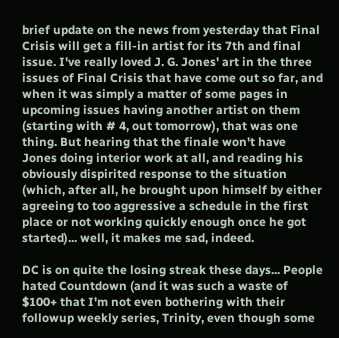brief update on the news from yesterday that Final Crisis will get a fill-in artist for its 7th and final issue. I've really loved J. G. Jones' art in the three issues of Final Crisis that have come out so far, and when it was simply a matter of some pages in upcoming issues having another artist on them (starting with # 4, out tomorrow), that was one thing. But hearing that the finale won't have Jones doing interior work at all, and reading his obviously dispirited response to the situation (which, after all, he brought upon himself by either agreeing to too aggressive a schedule in the first place or not working quickly enough once he got started)... well, it makes me sad, indeed.

DC is on quite the losing streak these days... People hated Countdown (and it was such a waste of $100+ that I'm not even bothering with their followup weekly series, Trinity, even though some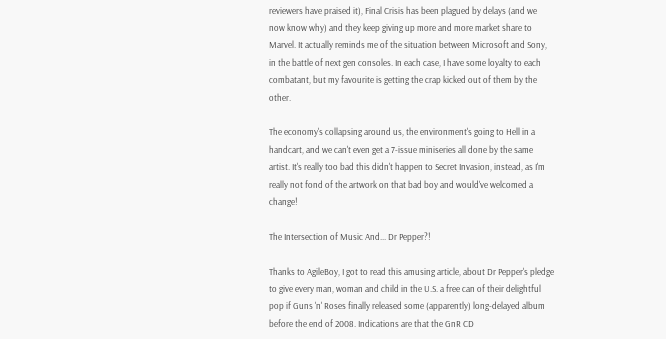reviewers have praised it), Final Crisis has been plagued by delays (and we now know why) and they keep giving up more and more market share to Marvel. It actually reminds me of the situation between Microsoft and Sony, in the battle of next gen consoles. In each case, I have some loyalty to each combatant, but my favourite is getting the crap kicked out of them by the other.

The economy's collapsing around us, the environment's going to Hell in a handcart, and we can't even get a 7-issue miniseries all done by the same artist. It's really too bad this didn't happen to Secret Invasion, instead, as I'm really not fond of the artwork on that bad boy and would've welcomed a change!

The Intersection of Music And... Dr Pepper?!

Thanks to AgileBoy, I got to read this amusing article, about Dr Pepper's pledge to give every man, woman and child in the U.S. a free can of their delightful pop if Guns 'n' Roses finally released some (apparently) long-delayed album before the end of 2008. Indications are that the GnR CD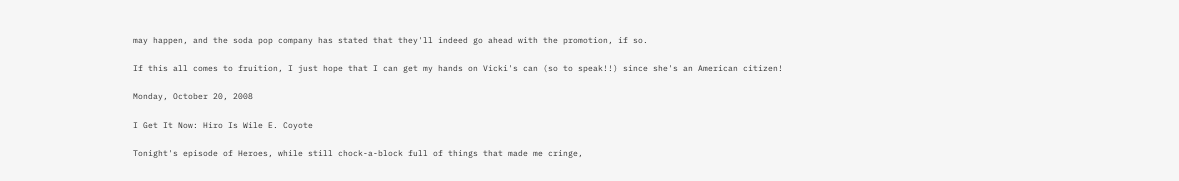may happen, and the soda pop company has stated that they'll indeed go ahead with the promotion, if so.

If this all comes to fruition, I just hope that I can get my hands on Vicki's can (so to speak!!) since she's an American citizen!

Monday, October 20, 2008

I Get It Now: Hiro Is Wile E. Coyote

Tonight's episode of Heroes, while still chock-a-block full of things that made me cringe,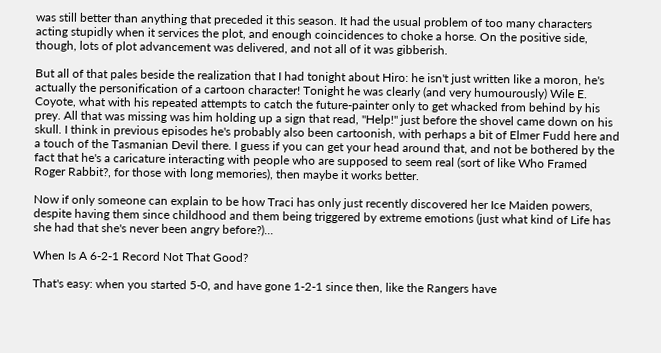was still better than anything that preceded it this season. It had the usual problem of too many characters acting stupidly when it services the plot, and enough coincidences to choke a horse. On the positive side, though, lots of plot advancement was delivered, and not all of it was gibberish.

But all of that pales beside the realization that I had tonight about Hiro: he isn't just written like a moron, he's actually the personification of a cartoon character! Tonight he was clearly (and very humourously) Wile E. Coyote, what with his repeated attempts to catch the future-painter only to get whacked from behind by his prey. All that was missing was him holding up a sign that read, "Help!" just before the shovel came down on his skull. I think in previous episodes he's probably also been cartoonish, with perhaps a bit of Elmer Fudd here and a touch of the Tasmanian Devil there. I guess if you can get your head around that, and not be bothered by the fact that he's a caricature interacting with people who are supposed to seem real (sort of like Who Framed Roger Rabbit?, for those with long memories), then maybe it works better.

Now if only someone can explain to be how Traci has only just recently discovered her Ice Maiden powers, despite having them since childhood and them being triggered by extreme emotions (just what kind of Life has she had that she's never been angry before?)...

When Is A 6-2-1 Record Not That Good?

That's easy: when you started 5-0, and have gone 1-2-1 since then, like the Rangers have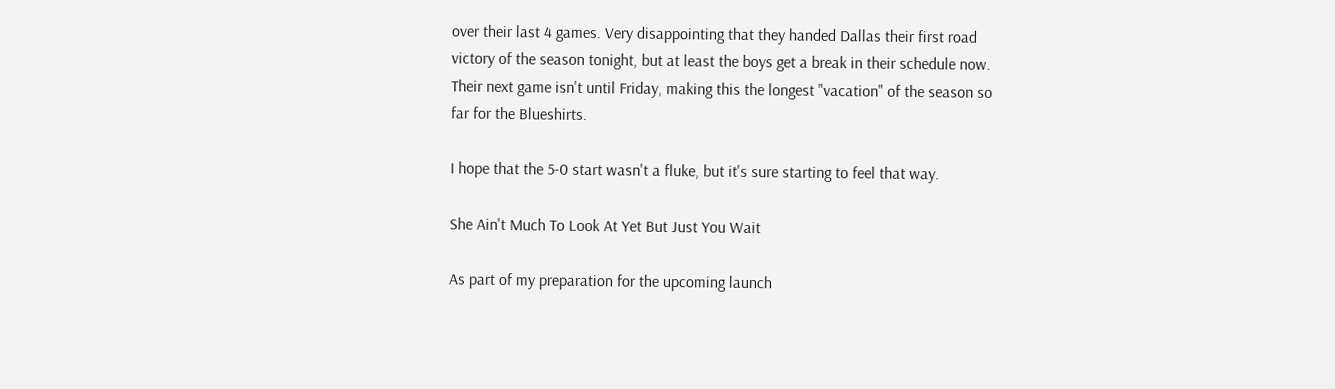over their last 4 games. Very disappointing that they handed Dallas their first road victory of the season tonight, but at least the boys get a break in their schedule now. Their next game isn't until Friday, making this the longest "vacation" of the season so far for the Blueshirts.

I hope that the 5-0 start wasn't a fluke, but it's sure starting to feel that way.

She Ain't Much To Look At Yet But Just You Wait

As part of my preparation for the upcoming launch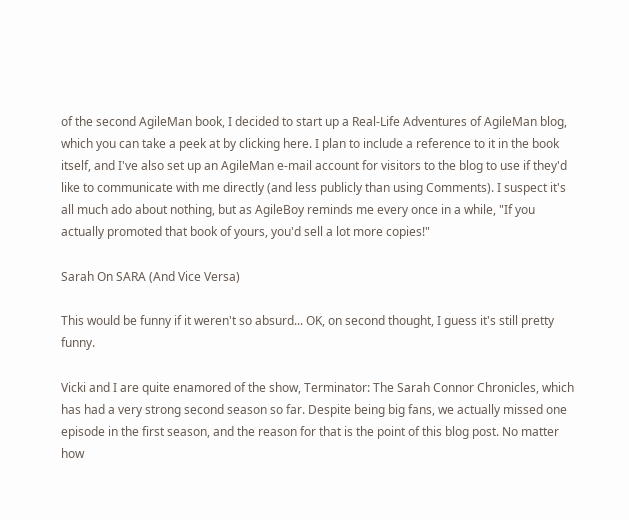of the second AgileMan book, I decided to start up a Real-Life Adventures of AgileMan blog, which you can take a peek at by clicking here. I plan to include a reference to it in the book itself, and I've also set up an AgileMan e-mail account for visitors to the blog to use if they'd like to communicate with me directly (and less publicly than using Comments). I suspect it's all much ado about nothing, but as AgileBoy reminds me every once in a while, "If you actually promoted that book of yours, you'd sell a lot more copies!"

Sarah On SARA (And Vice Versa)

This would be funny if it weren't so absurd... OK, on second thought, I guess it's still pretty funny.

Vicki and I are quite enamored of the show, Terminator: The Sarah Connor Chronicles, which has had a very strong second season so far. Despite being big fans, we actually missed one episode in the first season, and the reason for that is the point of this blog post. No matter how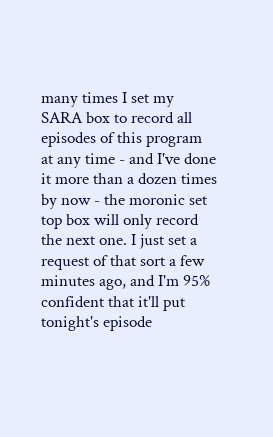many times I set my SARA box to record all episodes of this program at any time - and I've done it more than a dozen times by now - the moronic set top box will only record the next one. I just set a request of that sort a few minutes ago, and I'm 95% confident that it'll put tonight's episode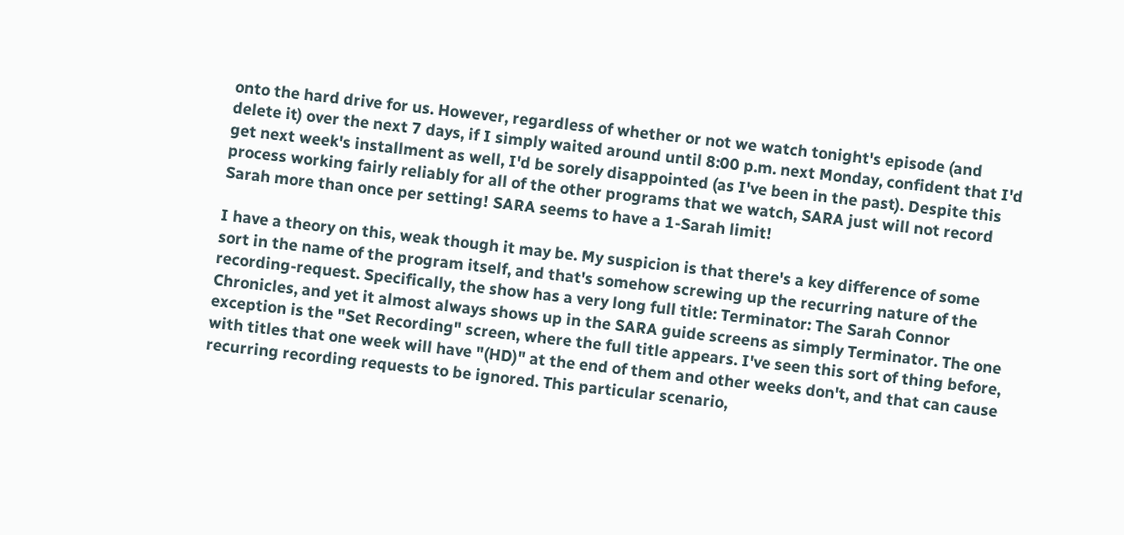onto the hard drive for us. However, regardless of whether or not we watch tonight's episode (and delete it) over the next 7 days, if I simply waited around until 8:00 p.m. next Monday, confident that I'd get next week's installment as well, I'd be sorely disappointed (as I've been in the past). Despite this process working fairly reliably for all of the other programs that we watch, SARA just will not record Sarah more than once per setting! SARA seems to have a 1-Sarah limit!

I have a theory on this, weak though it may be. My suspicion is that there's a key difference of some sort in the name of the program itself, and that's somehow screwing up the recurring nature of the recording-request. Specifically, the show has a very long full title: Terminator: The Sarah Connor Chronicles, and yet it almost always shows up in the SARA guide screens as simply Terminator. The one exception is the "Set Recording" screen, where the full title appears. I've seen this sort of thing before, with titles that one week will have "(HD)" at the end of them and other weeks don't, and that can cause recurring recording requests to be ignored. This particular scenario,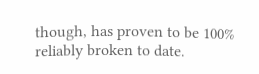though, has proven to be 100% reliably broken to date.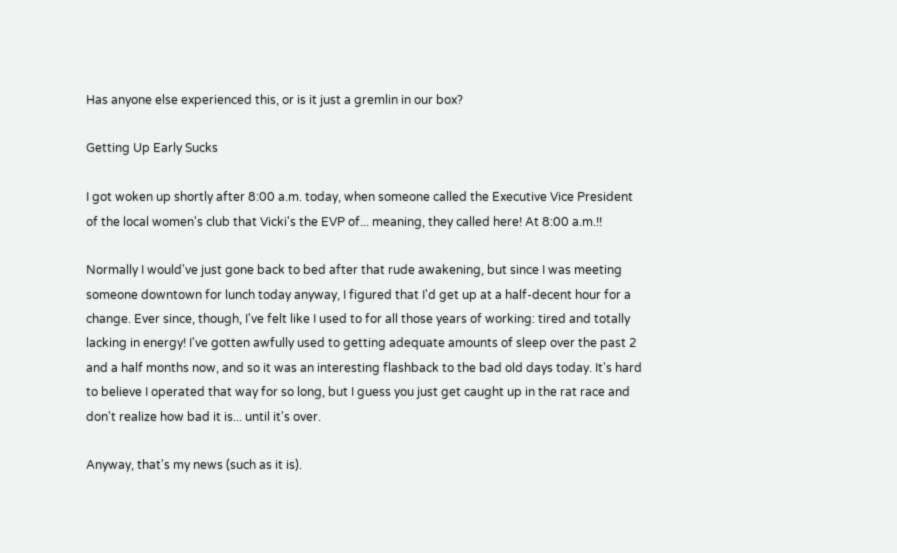Has anyone else experienced this, or is it just a gremlin in our box?

Getting Up Early Sucks

I got woken up shortly after 8:00 a.m. today, when someone called the Executive Vice President of the local women's club that Vicki's the EVP of... meaning, they called here! At 8:00 a.m.!!

Normally I would've just gone back to bed after that rude awakening, but since I was meeting someone downtown for lunch today anyway, I figured that I'd get up at a half-decent hour for a change. Ever since, though, I've felt like I used to for all those years of working: tired and totally lacking in energy! I've gotten awfully used to getting adequate amounts of sleep over the past 2 and a half months now, and so it was an interesting flashback to the bad old days today. It's hard to believe I operated that way for so long, but I guess you just get caught up in the rat race and don't realize how bad it is... until it's over.

Anyway, that's my news (such as it is).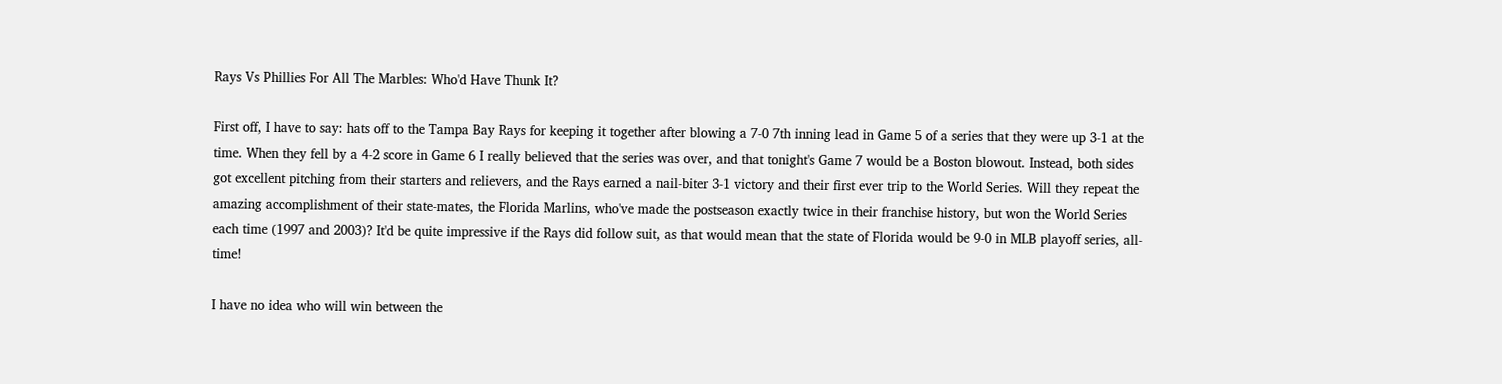Rays Vs Phillies For All The Marbles: Who'd Have Thunk It?

First off, I have to say: hats off to the Tampa Bay Rays for keeping it together after blowing a 7-0 7th inning lead in Game 5 of a series that they were up 3-1 at the time. When they fell by a 4-2 score in Game 6 I really believed that the series was over, and that tonight's Game 7 would be a Boston blowout. Instead, both sides got excellent pitching from their starters and relievers, and the Rays earned a nail-biter 3-1 victory and their first ever trip to the World Series. Will they repeat the amazing accomplishment of their state-mates, the Florida Marlins, who've made the postseason exactly twice in their franchise history, but won the World Series each time (1997 and 2003)? It'd be quite impressive if the Rays did follow suit, as that would mean that the state of Florida would be 9-0 in MLB playoff series, all-time!

I have no idea who will win between the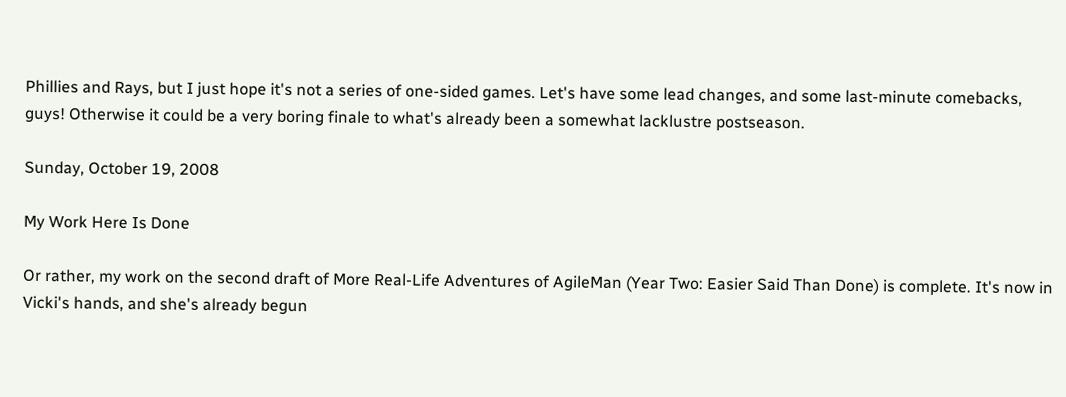Phillies and Rays, but I just hope it's not a series of one-sided games. Let's have some lead changes, and some last-minute comebacks, guys! Otherwise it could be a very boring finale to what's already been a somewhat lacklustre postseason.

Sunday, October 19, 2008

My Work Here Is Done

Or rather, my work on the second draft of More Real-Life Adventures of AgileMan (Year Two: Easier Said Than Done) is complete. It's now in Vicki's hands, and she's already begun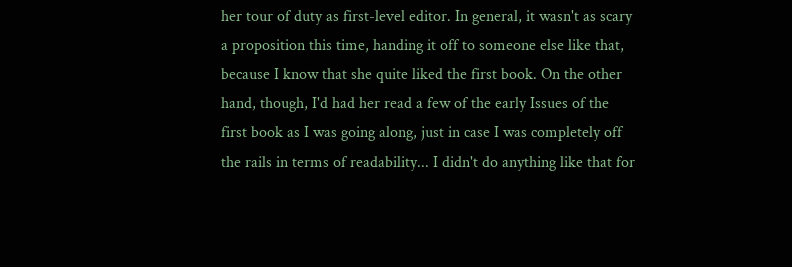her tour of duty as first-level editor. In general, it wasn't as scary a proposition this time, handing it off to someone else like that, because I know that she quite liked the first book. On the other hand, though, I'd had her read a few of the early Issues of the first book as I was going along, just in case I was completely off the rails in terms of readability... I didn't do anything like that for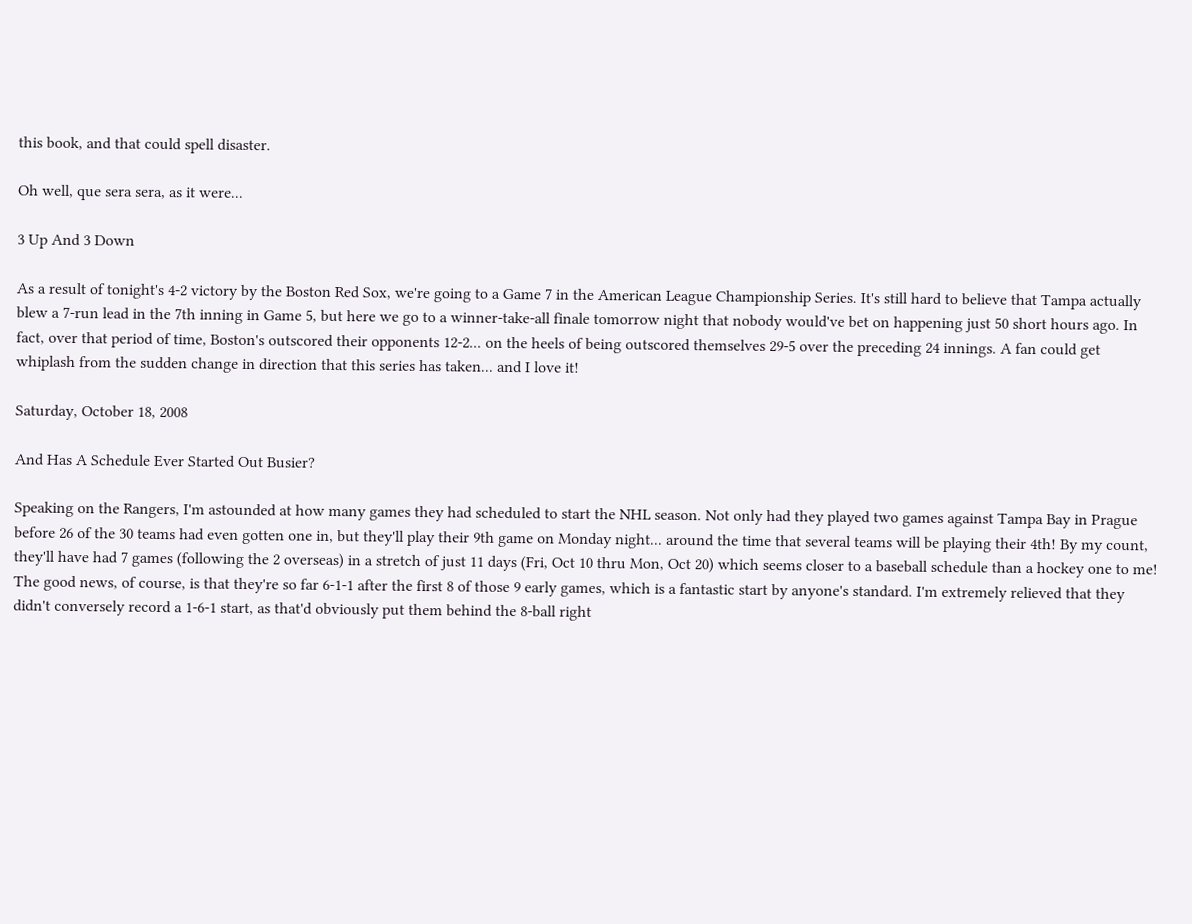this book, and that could spell disaster.

Oh well, que sera sera, as it were...

3 Up And 3 Down

As a result of tonight's 4-2 victory by the Boston Red Sox, we're going to a Game 7 in the American League Championship Series. It's still hard to believe that Tampa actually blew a 7-run lead in the 7th inning in Game 5, but here we go to a winner-take-all finale tomorrow night that nobody would've bet on happening just 50 short hours ago. In fact, over that period of time, Boston's outscored their opponents 12-2... on the heels of being outscored themselves 29-5 over the preceding 24 innings. A fan could get whiplash from the sudden change in direction that this series has taken... and I love it!

Saturday, October 18, 2008

And Has A Schedule Ever Started Out Busier?

Speaking on the Rangers, I'm astounded at how many games they had scheduled to start the NHL season. Not only had they played two games against Tampa Bay in Prague before 26 of the 30 teams had even gotten one in, but they'll play their 9th game on Monday night... around the time that several teams will be playing their 4th! By my count, they'll have had 7 games (following the 2 overseas) in a stretch of just 11 days (Fri, Oct 10 thru Mon, Oct 20) which seems closer to a baseball schedule than a hockey one to me! The good news, of course, is that they're so far 6-1-1 after the first 8 of those 9 early games, which is a fantastic start by anyone's standard. I'm extremely relieved that they didn't conversely record a 1-6-1 start, as that'd obviously put them behind the 8-ball right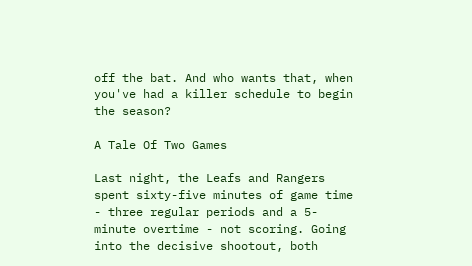off the bat. And who wants that, when you've had a killer schedule to begin the season?

A Tale Of Two Games

Last night, the Leafs and Rangers spent sixty-five minutes of game time - three regular periods and a 5-minute overtime - not scoring. Going into the decisive shootout, both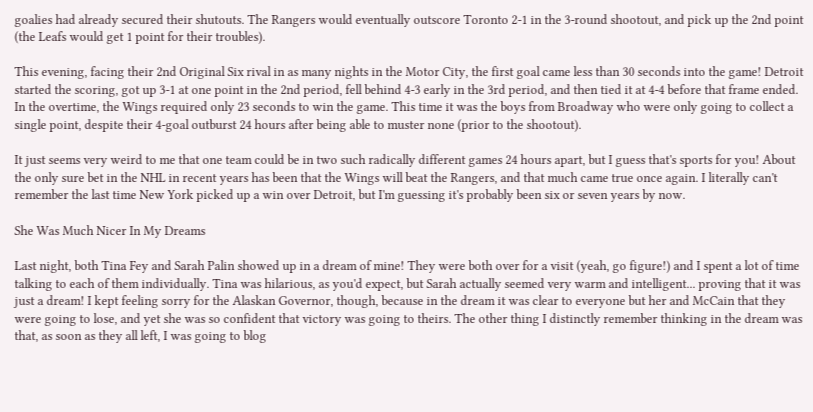goalies had already secured their shutouts. The Rangers would eventually outscore Toronto 2-1 in the 3-round shootout, and pick up the 2nd point (the Leafs would get 1 point for their troubles).

This evening, facing their 2nd Original Six rival in as many nights in the Motor City, the first goal came less than 30 seconds into the game! Detroit started the scoring, got up 3-1 at one point in the 2nd period, fell behind 4-3 early in the 3rd period, and then tied it at 4-4 before that frame ended. In the overtime, the Wings required only 23 seconds to win the game. This time it was the boys from Broadway who were only going to collect a single point, despite their 4-goal outburst 24 hours after being able to muster none (prior to the shootout).

It just seems very weird to me that one team could be in two such radically different games 24 hours apart, but I guess that's sports for you! About the only sure bet in the NHL in recent years has been that the Wings will beat the Rangers, and that much came true once again. I literally can't remember the last time New York picked up a win over Detroit, but I'm guessing it's probably been six or seven years by now.

She Was Much Nicer In My Dreams

Last night, both Tina Fey and Sarah Palin showed up in a dream of mine! They were both over for a visit (yeah, go figure!) and I spent a lot of time talking to each of them individually. Tina was hilarious, as you'd expect, but Sarah actually seemed very warm and intelligent... proving that it was just a dream! I kept feeling sorry for the Alaskan Governor, though, because in the dream it was clear to everyone but her and McCain that they were going to lose, and yet she was so confident that victory was going to theirs. The other thing I distinctly remember thinking in the dream was that, as soon as they all left, I was going to blog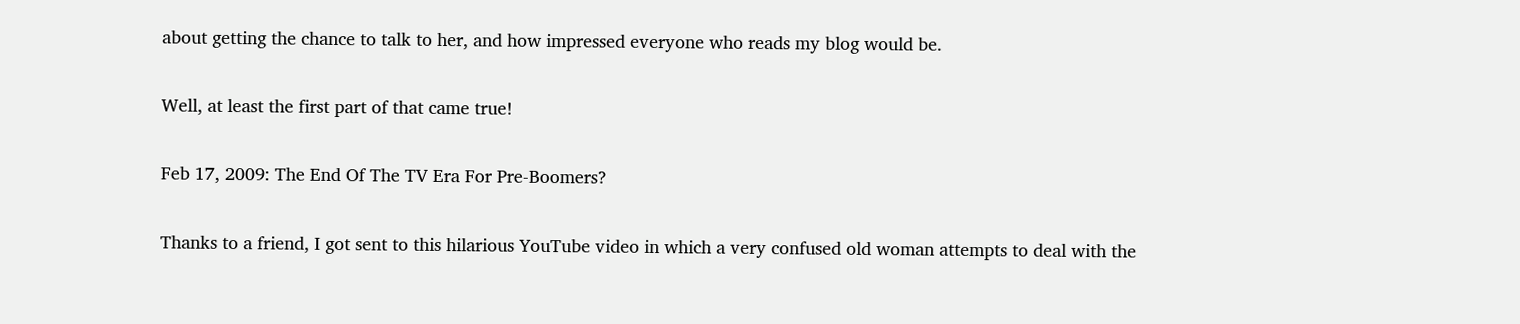about getting the chance to talk to her, and how impressed everyone who reads my blog would be.

Well, at least the first part of that came true!

Feb 17, 2009: The End Of The TV Era For Pre-Boomers?

Thanks to a friend, I got sent to this hilarious YouTube video in which a very confused old woman attempts to deal with the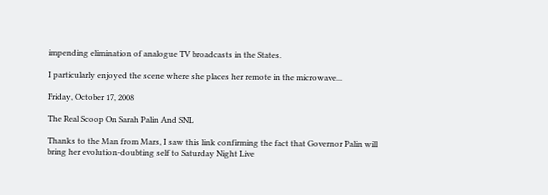impending elimination of analogue TV broadcasts in the States.

I particularly enjoyed the scene where she places her remote in the microwave...

Friday, October 17, 2008

The Real Scoop On Sarah Palin And SNL

Thanks to the Man from Mars, I saw this link confirming the fact that Governor Palin will bring her evolution-doubting self to Saturday Night Live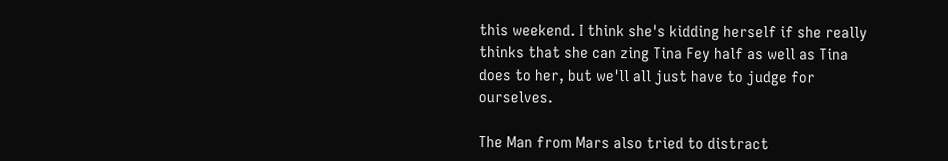this weekend. I think she's kidding herself if she really thinks that she can zing Tina Fey half as well as Tina does to her, but we'll all just have to judge for ourselves.

The Man from Mars also tried to distract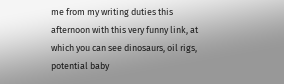me from my writing duties this afternoon with this very funny link, at which you can see dinosaurs, oil rigs, potential baby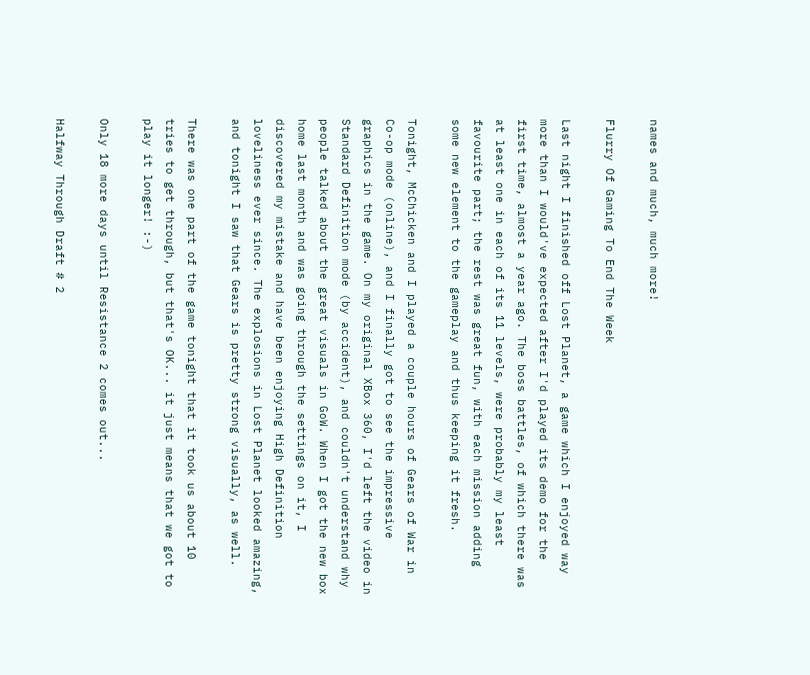names and much, much more!

Flurry Of Gaming To End The Week

Last night I finished off Lost Planet, a game which I enjoyed way more than I would've expected after I'd played its demo for the first time, almost a year ago. The boss battles, of which there was at least one in each of its 11 levels, were probably my least favourite part; the rest was great fun, with each mission adding some new element to the gameplay and thus keeping it fresh.

Tonight, McChicken and I played a couple hours of Gears of War in Co-op mode (online), and I finally got to see the impressive graphics in the game. On my original XBox 360, I'd left the video in Standard Definition mode (by accident), and couldn't understand why people talked about the great visuals in GoW. When I got the new box home last month and was going through the settings on it, I discovered my mistake and have been enjoying High Definition loveliness ever since. The explosions in Lost Planet looked amazing, and tonight I saw that Gears is pretty strong visually, as well.

There was one part of the game tonight that it took us about 10 tries to get through, but that's OK... it just means that we got to play it longer! :-)

Only 18 more days until Resistance 2 comes out...

Halfway Through Draft # 2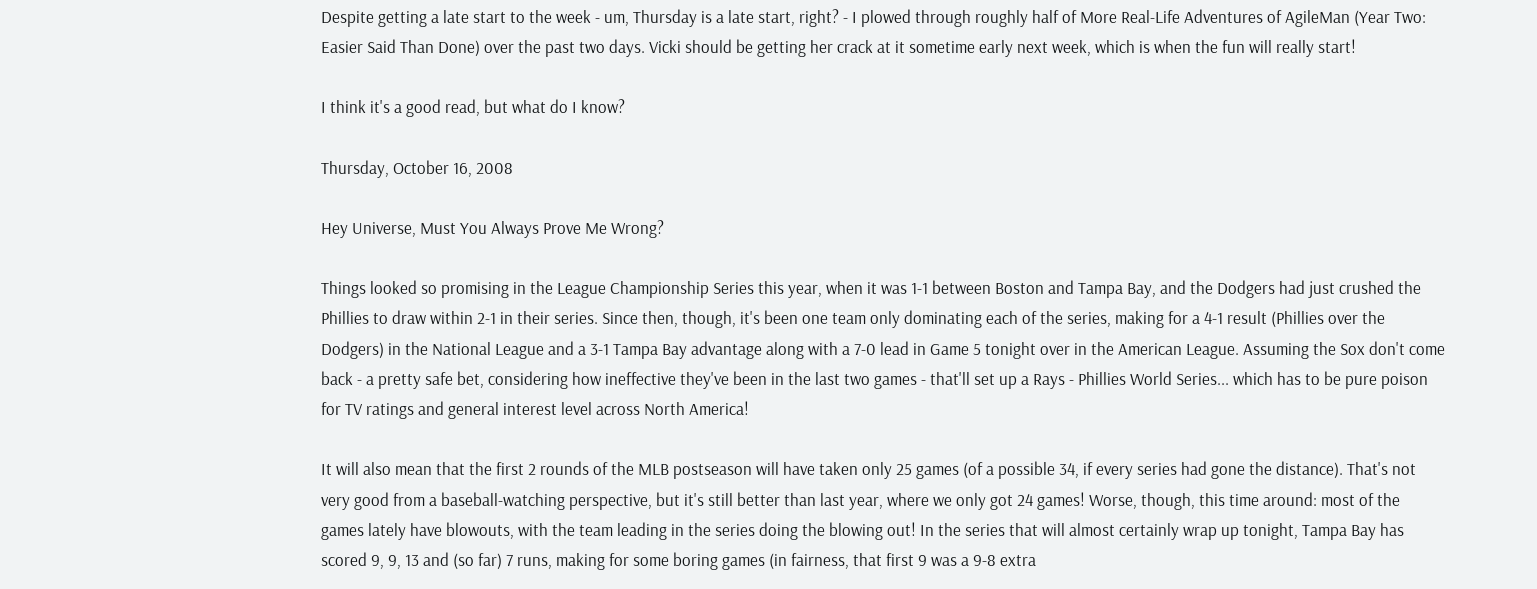Despite getting a late start to the week - um, Thursday is a late start, right? - I plowed through roughly half of More Real-Life Adventures of AgileMan (Year Two: Easier Said Than Done) over the past two days. Vicki should be getting her crack at it sometime early next week, which is when the fun will really start!

I think it's a good read, but what do I know?

Thursday, October 16, 2008

Hey Universe, Must You Always Prove Me Wrong?

Things looked so promising in the League Championship Series this year, when it was 1-1 between Boston and Tampa Bay, and the Dodgers had just crushed the Phillies to draw within 2-1 in their series. Since then, though, it's been one team only dominating each of the series, making for a 4-1 result (Phillies over the Dodgers) in the National League and a 3-1 Tampa Bay advantage along with a 7-0 lead in Game 5 tonight over in the American League. Assuming the Sox don't come back - a pretty safe bet, considering how ineffective they've been in the last two games - that'll set up a Rays - Phillies World Series... which has to be pure poison for TV ratings and general interest level across North America!

It will also mean that the first 2 rounds of the MLB postseason will have taken only 25 games (of a possible 34, if every series had gone the distance). That's not very good from a baseball-watching perspective, but it's still better than last year, where we only got 24 games! Worse, though, this time around: most of the games lately have blowouts, with the team leading in the series doing the blowing out! In the series that will almost certainly wrap up tonight, Tampa Bay has scored 9, 9, 13 and (so far) 7 runs, making for some boring games (in fairness, that first 9 was a 9-8 extra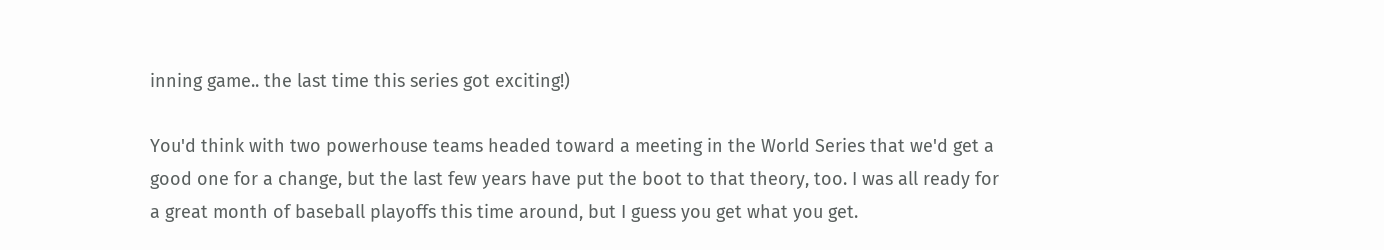inning game.. the last time this series got exciting!)

You'd think with two powerhouse teams headed toward a meeting in the World Series that we'd get a good one for a change, but the last few years have put the boot to that theory, too. I was all ready for a great month of baseball playoffs this time around, but I guess you get what you get.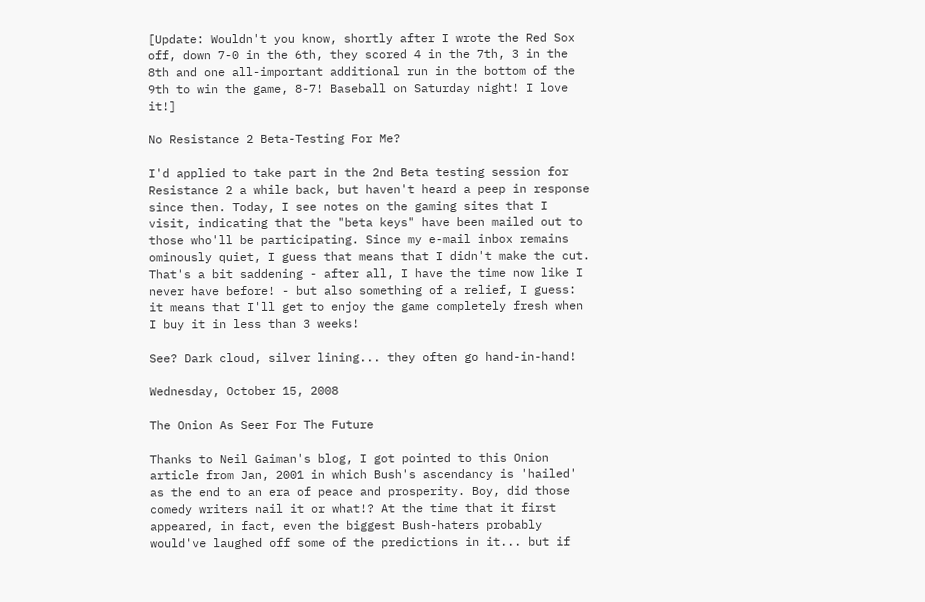[Update: Wouldn't you know, shortly after I wrote the Red Sox off, down 7-0 in the 6th, they scored 4 in the 7th, 3 in the 8th and one all-important additional run in the bottom of the 9th to win the game, 8-7! Baseball on Saturday night! I love it!]

No Resistance 2 Beta-Testing For Me?

I'd applied to take part in the 2nd Beta testing session for Resistance 2 a while back, but haven't heard a peep in response since then. Today, I see notes on the gaming sites that I visit, indicating that the "beta keys" have been mailed out to those who'll be participating. Since my e-mail inbox remains ominously quiet, I guess that means that I didn't make the cut. That's a bit saddening - after all, I have the time now like I never have before! - but also something of a relief, I guess: it means that I'll get to enjoy the game completely fresh when I buy it in less than 3 weeks!

See? Dark cloud, silver lining... they often go hand-in-hand!

Wednesday, October 15, 2008

The Onion As Seer For The Future

Thanks to Neil Gaiman's blog, I got pointed to this Onion article from Jan, 2001 in which Bush's ascendancy is 'hailed' as the end to an era of peace and prosperity. Boy, did those comedy writers nail it or what!? At the time that it first appeared, in fact, even the biggest Bush-haters probably would've laughed off some of the predictions in it... but if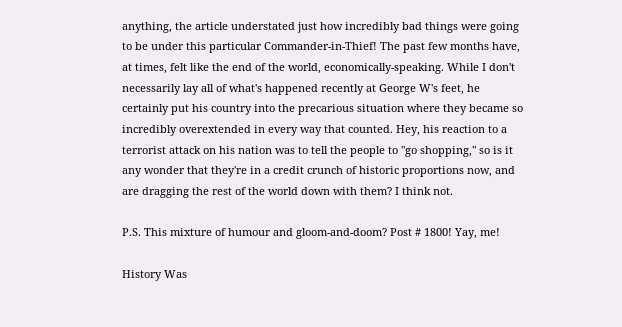anything, the article understated just how incredibly bad things were going to be under this particular Commander-in-Thief! The past few months have, at times, felt like the end of the world, economically-speaking. While I don't necessarily lay all of what's happened recently at George W's feet, he certainly put his country into the precarious situation where they became so incredibly overextended in every way that counted. Hey, his reaction to a terrorist attack on his nation was to tell the people to "go shopping," so is it any wonder that they're in a credit crunch of historic proportions now, and are dragging the rest of the world down with them? I think not.

P.S. This mixture of humour and gloom-and-doom? Post # 1800! Yay, me!

History Was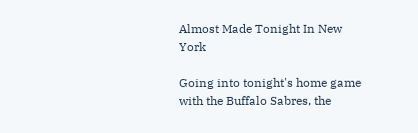Almost Made Tonight In New York

Going into tonight's home game with the Buffalo Sabres, the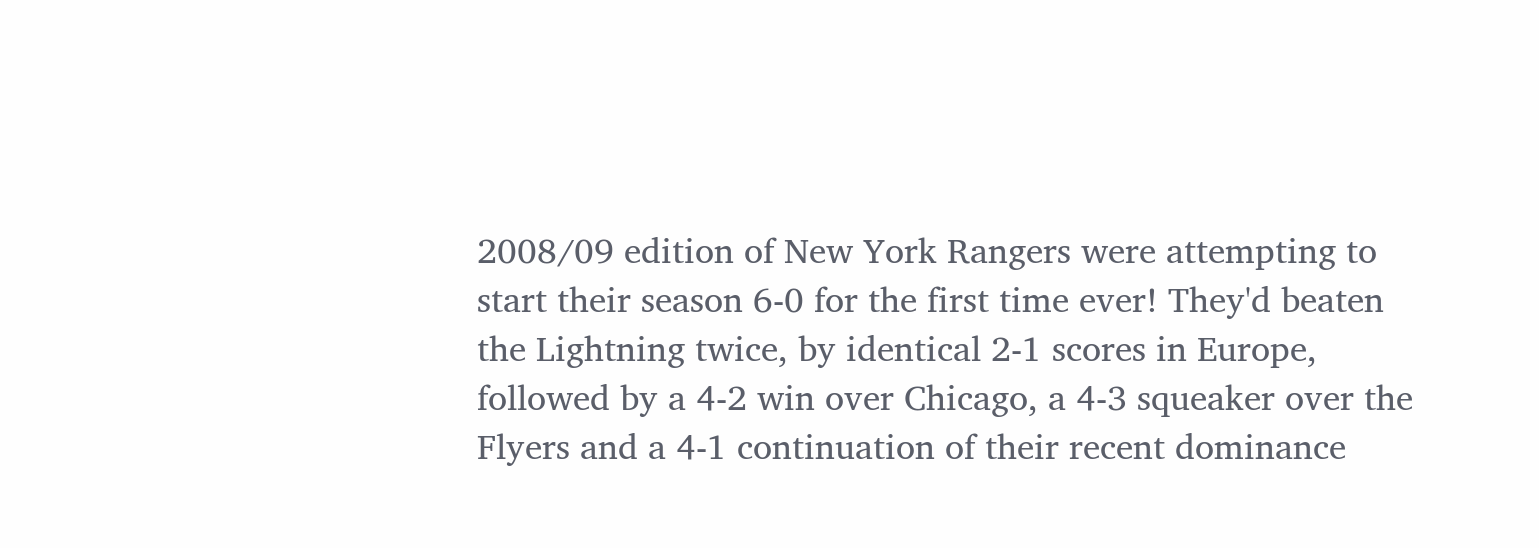2008/09 edition of New York Rangers were attempting to start their season 6-0 for the first time ever! They'd beaten the Lightning twice, by identical 2-1 scores in Europe, followed by a 4-2 win over Chicago, a 4-3 squeaker over the Flyers and a 4-1 continuation of their recent dominance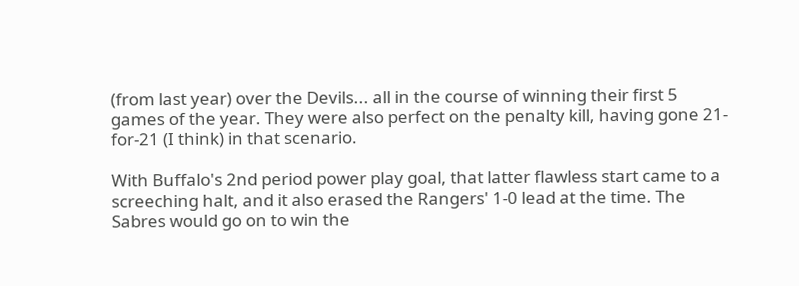(from last year) over the Devils... all in the course of winning their first 5 games of the year. They were also perfect on the penalty kill, having gone 21-for-21 (I think) in that scenario.

With Buffalo's 2nd period power play goal, that latter flawless start came to a screeching halt, and it also erased the Rangers' 1-0 lead at the time. The Sabres would go on to win the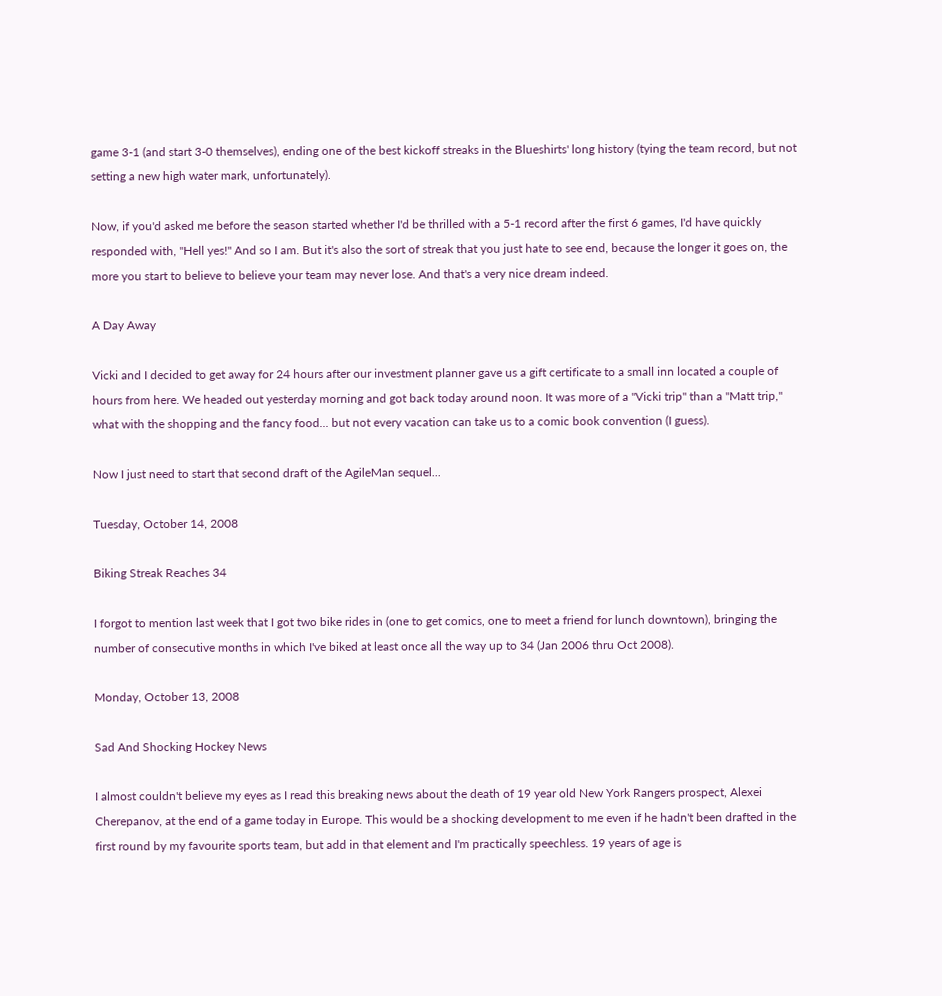game 3-1 (and start 3-0 themselves), ending one of the best kickoff streaks in the Blueshirts' long history (tying the team record, but not setting a new high water mark, unfortunately).

Now, if you'd asked me before the season started whether I'd be thrilled with a 5-1 record after the first 6 games, I'd have quickly responded with, "Hell yes!" And so I am. But it's also the sort of streak that you just hate to see end, because the longer it goes on, the more you start to believe to believe your team may never lose. And that's a very nice dream indeed.

A Day Away

Vicki and I decided to get away for 24 hours after our investment planner gave us a gift certificate to a small inn located a couple of hours from here. We headed out yesterday morning and got back today around noon. It was more of a "Vicki trip" than a "Matt trip," what with the shopping and the fancy food... but not every vacation can take us to a comic book convention (I guess).

Now I just need to start that second draft of the AgileMan sequel...

Tuesday, October 14, 2008

Biking Streak Reaches 34

I forgot to mention last week that I got two bike rides in (one to get comics, one to meet a friend for lunch downtown), bringing the number of consecutive months in which I've biked at least once all the way up to 34 (Jan 2006 thru Oct 2008).

Monday, October 13, 2008

Sad And Shocking Hockey News

I almost couldn't believe my eyes as I read this breaking news about the death of 19 year old New York Rangers prospect, Alexei Cherepanov, at the end of a game today in Europe. This would be a shocking development to me even if he hadn't been drafted in the first round by my favourite sports team, but add in that element and I'm practically speechless. 19 years of age is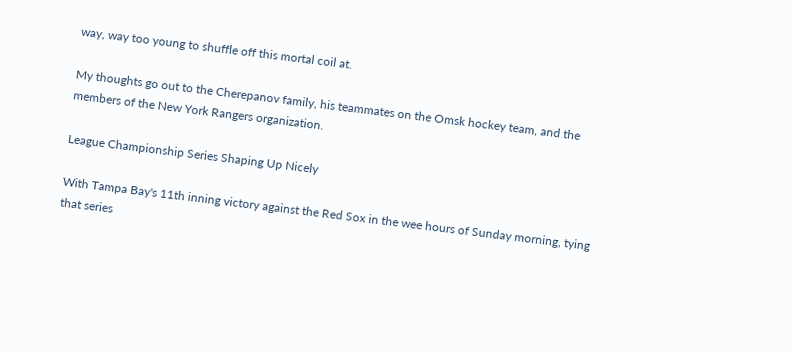way, way too young to shuffle off this mortal coil at.

My thoughts go out to the Cherepanov family, his teammates on the Omsk hockey team, and the members of the New York Rangers organization.

League Championship Series Shaping Up Nicely

With Tampa Bay's 11th inning victory against the Red Sox in the wee hours of Sunday morning, tying that series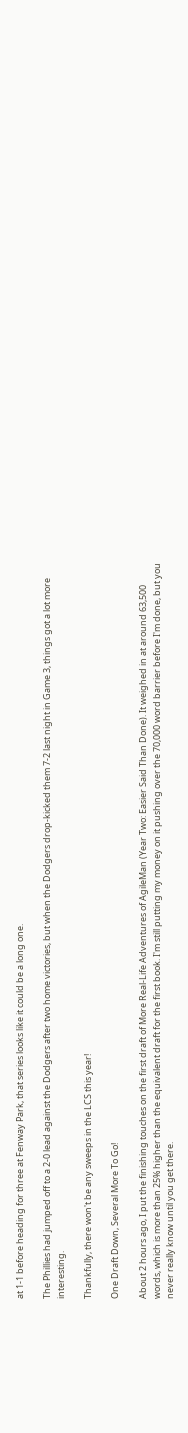at 1-1 before heading for three at Fenway Park, that series looks like it could be a long one.

The Phillies had jumped off to a 2-0 lead against the Dodgers after two home victories, but when the Dodgers drop-kicked them 7-2 last night in Game 3, things got a lot more interesting.

Thankfully, there won't be any sweeps in the LCS this year!

One Draft Down, Several More To Go!

About 2 hours ago, I put the finishing touches on the first draft of More Real-Life Adventures of AgileMan (Year Two: Easier Said Than Done). It weighed in at around 63,500 words, which is more than 25% higher than the equivalent draft for the first book. I'm still putting my money on it pushing over the 70,000 word barrier before I'm done, but you never really know until you get there.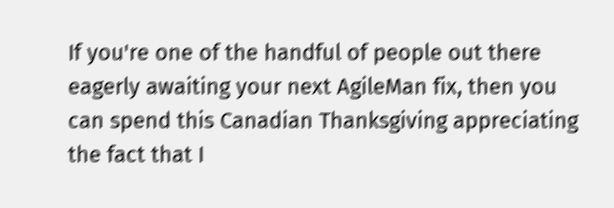If you're one of the handful of people out there eagerly awaiting your next AgileMan fix, then you can spend this Canadian Thanksgiving appreciating the fact that I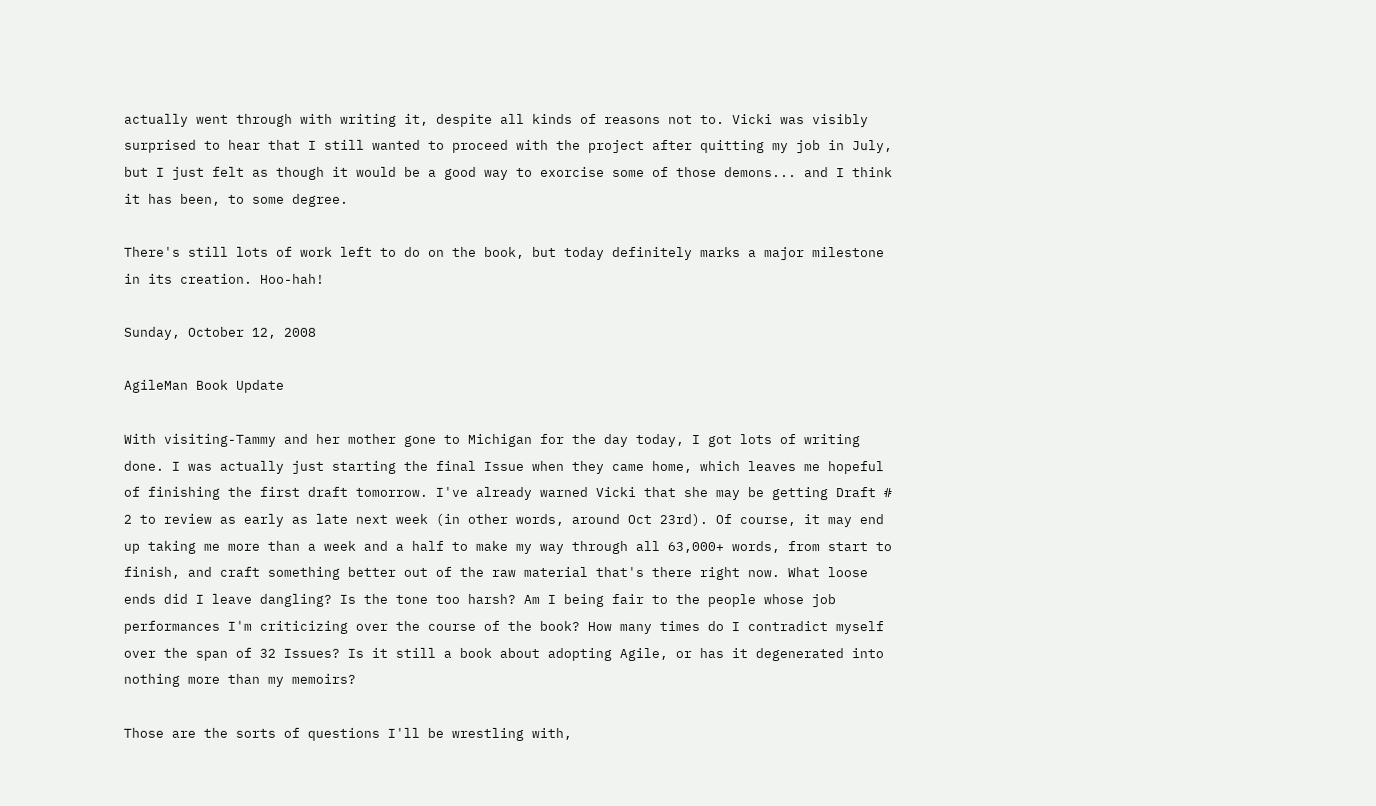actually went through with writing it, despite all kinds of reasons not to. Vicki was visibly surprised to hear that I still wanted to proceed with the project after quitting my job in July, but I just felt as though it would be a good way to exorcise some of those demons... and I think it has been, to some degree.

There's still lots of work left to do on the book, but today definitely marks a major milestone in its creation. Hoo-hah!

Sunday, October 12, 2008

AgileMan Book Update

With visiting-Tammy and her mother gone to Michigan for the day today, I got lots of writing done. I was actually just starting the final Issue when they came home, which leaves me hopeful of finishing the first draft tomorrow. I've already warned Vicki that she may be getting Draft # 2 to review as early as late next week (in other words, around Oct 23rd). Of course, it may end up taking me more than a week and a half to make my way through all 63,000+ words, from start to finish, and craft something better out of the raw material that's there right now. What loose ends did I leave dangling? Is the tone too harsh? Am I being fair to the people whose job performances I'm criticizing over the course of the book? How many times do I contradict myself over the span of 32 Issues? Is it still a book about adopting Agile, or has it degenerated into nothing more than my memoirs?

Those are the sorts of questions I'll be wrestling with,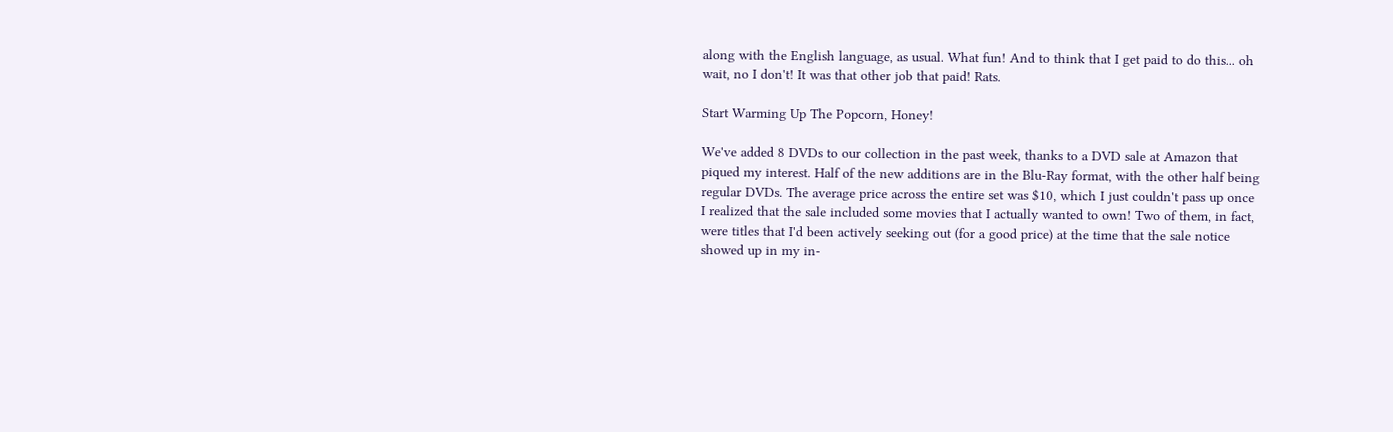along with the English language, as usual. What fun! And to think that I get paid to do this... oh wait, no I don't! It was that other job that paid! Rats.

Start Warming Up The Popcorn, Honey!

We've added 8 DVDs to our collection in the past week, thanks to a DVD sale at Amazon that piqued my interest. Half of the new additions are in the Blu-Ray format, with the other half being regular DVDs. The average price across the entire set was $10, which I just couldn't pass up once I realized that the sale included some movies that I actually wanted to own! Two of them, in fact, were titles that I'd been actively seeking out (for a good price) at the time that the sale notice showed up in my in-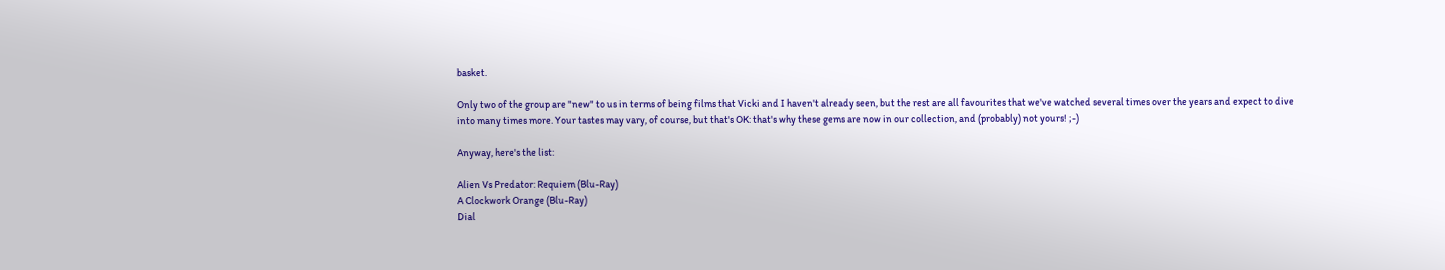basket.

Only two of the group are "new" to us in terms of being films that Vicki and I haven't already seen, but the rest are all favourites that we've watched several times over the years and expect to dive into many times more. Your tastes may vary, of course, but that's OK: that's why these gems are now in our collection, and (probably) not yours! ;-)

Anyway, here's the list:

Alien Vs Predator: Requiem (Blu-Ray)
A Clockwork Orange (Blu-Ray)
Dial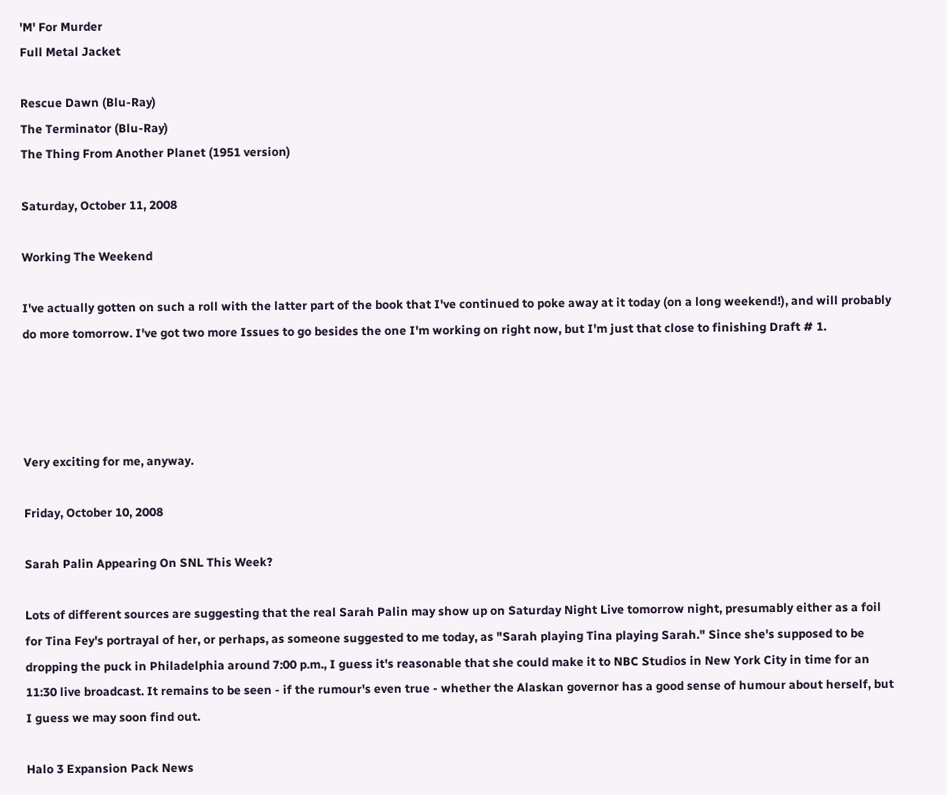'M' For Murder
Full Metal Jacket

Rescue Dawn (Blu-Ray)
The Terminator (Blu-Ray)
The Thing From Another Planet (1951 version)

Saturday, October 11, 2008

Working The Weekend

I've actually gotten on such a roll with the latter part of the book that I've continued to poke away at it today (on a long weekend!), and will probably do more tomorrow. I've got two more Issues to go besides the one I'm working on right now, but I'm just that close to finishing Draft # 1.




Very exciting for me, anyway.

Friday, October 10, 2008

Sarah Palin Appearing On SNL This Week?

Lots of different sources are suggesting that the real Sarah Palin may show up on Saturday Night Live tomorrow night, presumably either as a foil for Tina Fey's portrayal of her, or perhaps, as someone suggested to me today, as "Sarah playing Tina playing Sarah." Since she's supposed to be dropping the puck in Philadelphia around 7:00 p.m., I guess it's reasonable that she could make it to NBC Studios in New York City in time for an 11:30 live broadcast. It remains to be seen - if the rumour's even true - whether the Alaskan governor has a good sense of humour about herself, but I guess we may soon find out.

Halo 3 Expansion Pack News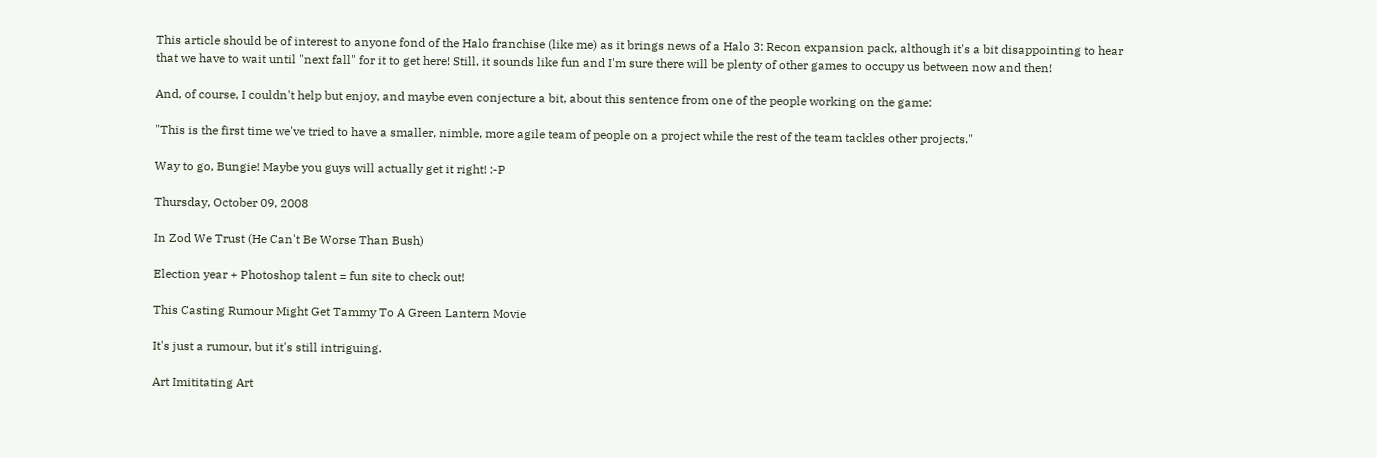This article should be of interest to anyone fond of the Halo franchise (like me) as it brings news of a Halo 3: Recon expansion pack, although it's a bit disappointing to hear that we have to wait until "next fall" for it to get here! Still, it sounds like fun and I'm sure there will be plenty of other games to occupy us between now and then!

And, of course, I couldn't help but enjoy, and maybe even conjecture a bit, about this sentence from one of the people working on the game:

"This is the first time we've tried to have a smaller, nimble, more agile team of people on a project while the rest of the team tackles other projects."

Way to go, Bungie! Maybe you guys will actually get it right! :-P

Thursday, October 09, 2008

In Zod We Trust (He Can't Be Worse Than Bush)

Election year + Photoshop talent = fun site to check out!

This Casting Rumour Might Get Tammy To A Green Lantern Movie

It's just a rumour, but it's still intriguing.

Art Imititating Art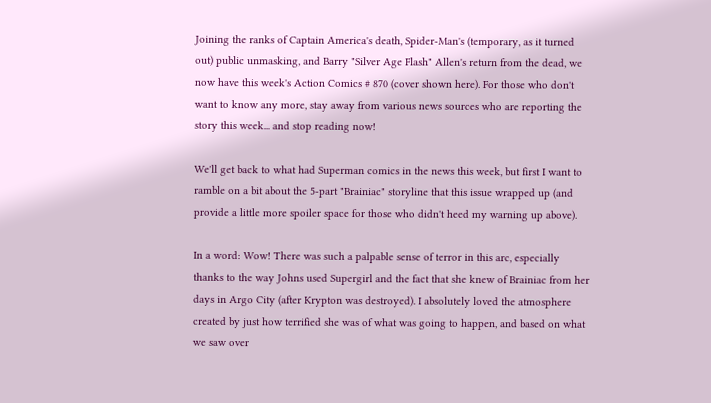Joining the ranks of Captain America's death, Spider-Man's (temporary, as it turned out) public unmasking, and Barry "Silver Age Flash" Allen's return from the dead, we now have this week's Action Comics # 870 (cover shown here). For those who don't want to know any more, stay away from various news sources who are reporting the story this week... and stop reading now!

We'll get back to what had Superman comics in the news this week, but first I want to ramble on a bit about the 5-part "Brainiac" storyline that this issue wrapped up (and provide a little more spoiler space for those who didn't heed my warning up above).

In a word: Wow! There was such a palpable sense of terror in this arc, especially thanks to the way Johns used Supergirl and the fact that she knew of Brainiac from her days in Argo City (after Krypton was destroyed). I absolutely loved the atmosphere created by just how terrified she was of what was going to happen, and based on what we saw over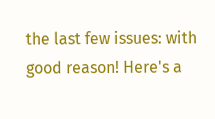the last few issues: with good reason! Here's a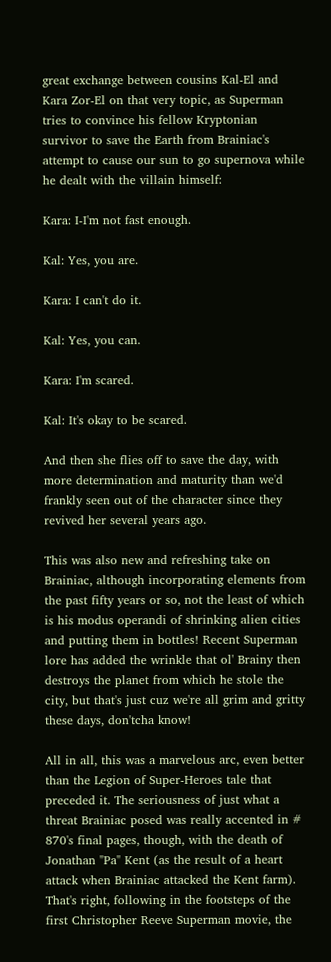great exchange between cousins Kal-El and Kara Zor-El on that very topic, as Superman tries to convince his fellow Kryptonian survivor to save the Earth from Brainiac's attempt to cause our sun to go supernova while he dealt with the villain himself:

Kara: I-I'm not fast enough.

Kal: Yes, you are.

Kara: I can't do it.

Kal: Yes, you can.

Kara: I'm scared.

Kal: It's okay to be scared.

And then she flies off to save the day, with more determination and maturity than we'd frankly seen out of the character since they revived her several years ago.

This was also new and refreshing take on Brainiac, although incorporating elements from the past fifty years or so, not the least of which is his modus operandi of shrinking alien cities and putting them in bottles! Recent Superman lore has added the wrinkle that ol' Brainy then destroys the planet from which he stole the city, but that's just cuz we're all grim and gritty these days, don'tcha know!

All in all, this was a marvelous arc, even better than the Legion of Super-Heroes tale that preceded it. The seriousness of just what a threat Brainiac posed was really accented in # 870's final pages, though, with the death of Jonathan "Pa" Kent (as the result of a heart attack when Brainiac attacked the Kent farm). That's right, following in the footsteps of the first Christopher Reeve Superman movie, the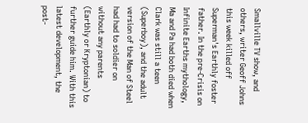Smallville TV show, and others, writer Geoff Johns this week killed off Superman's Earthly foster father. In the pre-Crisis on Infinite Earths mythology, Ma and Pa had both died when Clark was still a teen (Superboy), and the adult version of the Man of Steel had had to soldier on without any parents (Earthly or Kryptonian) to further guide him. With this latest development, the post-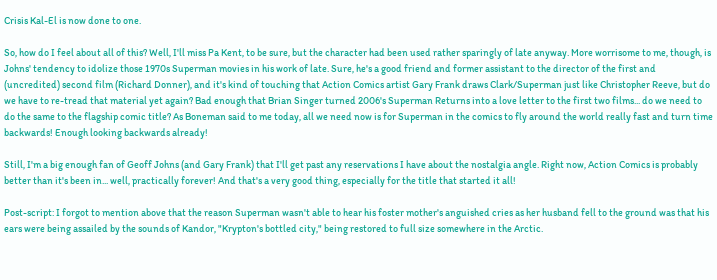Crisis Kal-El is now done to one.

So, how do I feel about all of this? Well, I'll miss Pa Kent, to be sure, but the character had been used rather sparingly of late anyway. More worrisome to me, though, is Johns' tendency to idolize those 1970s Superman movies in his work of late. Sure, he's a good friend and former assistant to the director of the first and (uncredited) second film (Richard Donner), and it's kind of touching that Action Comics artist Gary Frank draws Clark/Superman just like Christopher Reeve, but do we have to re-tread that material yet again? Bad enough that Brian Singer turned 2006's Superman Returns into a love letter to the first two films... do we need to do the same to the flagship comic title? As Boneman said to me today, all we need now is for Superman in the comics to fly around the world really fast and turn time backwards! Enough looking backwards already!

Still, I'm a big enough fan of Geoff Johns (and Gary Frank) that I'll get past any reservations I have about the nostalgia angle. Right now, Action Comics is probably better than it's been in... well, practically forever! And that's a very good thing, especially for the title that started it all!

Post-script: I forgot to mention above that the reason Superman wasn't able to hear his foster mother's anguished cries as her husband fell to the ground was that his ears were being assailed by the sounds of Kandor, "Krypton's bottled city," being restored to full size somewhere in the Arctic.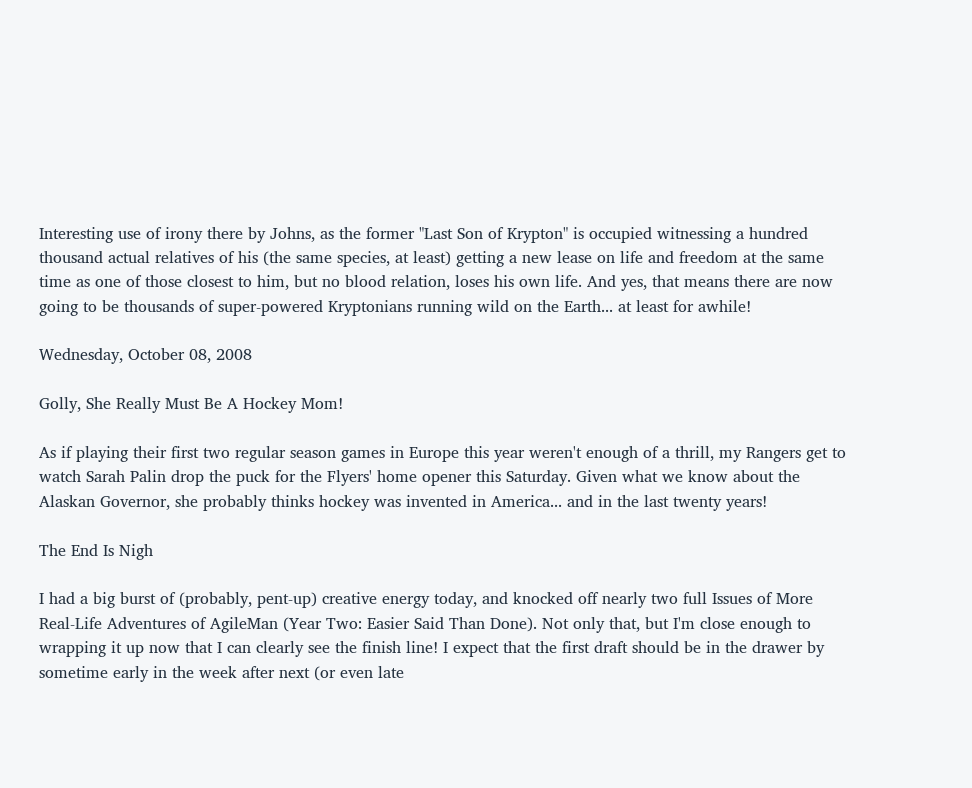Interesting use of irony there by Johns, as the former "Last Son of Krypton" is occupied witnessing a hundred thousand actual relatives of his (the same species, at least) getting a new lease on life and freedom at the same time as one of those closest to him, but no blood relation, loses his own life. And yes, that means there are now going to be thousands of super-powered Kryptonians running wild on the Earth... at least for awhile!

Wednesday, October 08, 2008

Golly, She Really Must Be A Hockey Mom!

As if playing their first two regular season games in Europe this year weren't enough of a thrill, my Rangers get to watch Sarah Palin drop the puck for the Flyers' home opener this Saturday. Given what we know about the Alaskan Governor, she probably thinks hockey was invented in America... and in the last twenty years!

The End Is Nigh

I had a big burst of (probably, pent-up) creative energy today, and knocked off nearly two full Issues of More Real-Life Adventures of AgileMan (Year Two: Easier Said Than Done). Not only that, but I'm close enough to wrapping it up now that I can clearly see the finish line! I expect that the first draft should be in the drawer by sometime early in the week after next (or even late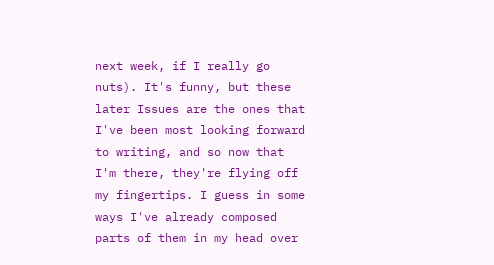next week, if I really go nuts). It's funny, but these later Issues are the ones that I've been most looking forward to writing, and so now that I'm there, they're flying off my fingertips. I guess in some ways I've already composed parts of them in my head over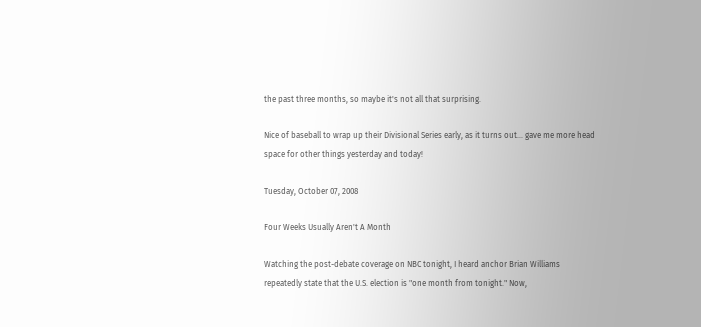the past three months, so maybe it's not all that surprising.

Nice of baseball to wrap up their Divisional Series early, as it turns out... gave me more head space for other things yesterday and today!

Tuesday, October 07, 2008

Four Weeks Usually Aren't A Month

Watching the post-debate coverage on NBC tonight, I heard anchor Brian Williams repeatedly state that the U.S. election is "one month from tonight." Now,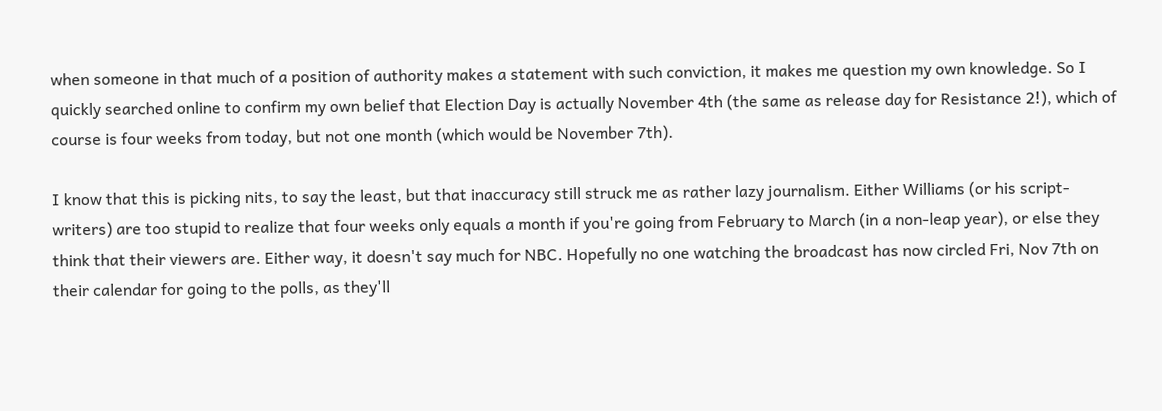when someone in that much of a position of authority makes a statement with such conviction, it makes me question my own knowledge. So I quickly searched online to confirm my own belief that Election Day is actually November 4th (the same as release day for Resistance 2!), which of course is four weeks from today, but not one month (which would be November 7th).

I know that this is picking nits, to say the least, but that inaccuracy still struck me as rather lazy journalism. Either Williams (or his script-writers) are too stupid to realize that four weeks only equals a month if you're going from February to March (in a non-leap year), or else they think that their viewers are. Either way, it doesn't say much for NBC. Hopefully no one watching the broadcast has now circled Fri, Nov 7th on their calendar for going to the polls, as they'll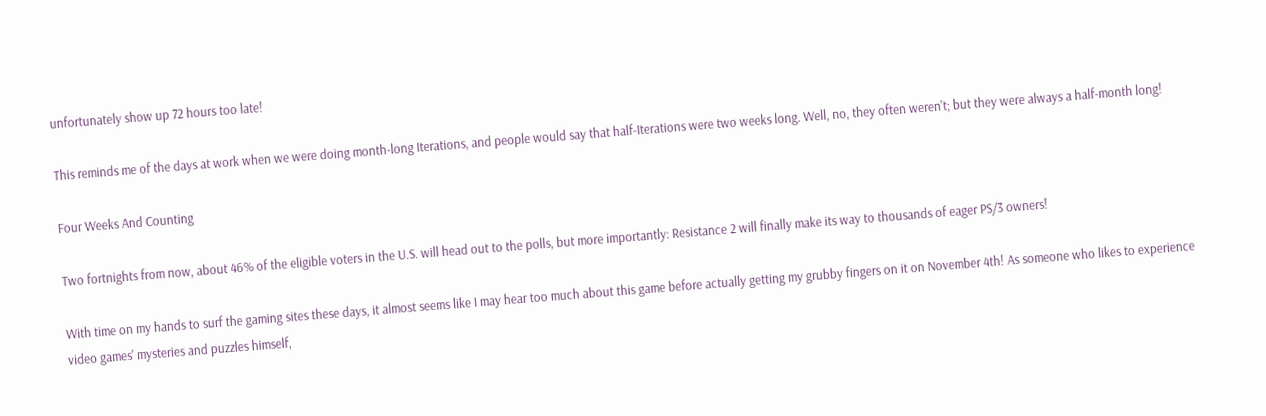unfortunately show up 72 hours too late!

This reminds me of the days at work when we were doing month-long Iterations, and people would say that half-Iterations were two weeks long. Well, no, they often weren't; but they were always a half-month long!

Four Weeks And Counting

Two fortnights from now, about 46% of the eligible voters in the U.S. will head out to the polls, but more importantly: Resistance 2 will finally make its way to thousands of eager PS/3 owners!

With time on my hands to surf the gaming sites these days, it almost seems like I may hear too much about this game before actually getting my grubby fingers on it on November 4th! As someone who likes to experience video games' mysteries and puzzles himself,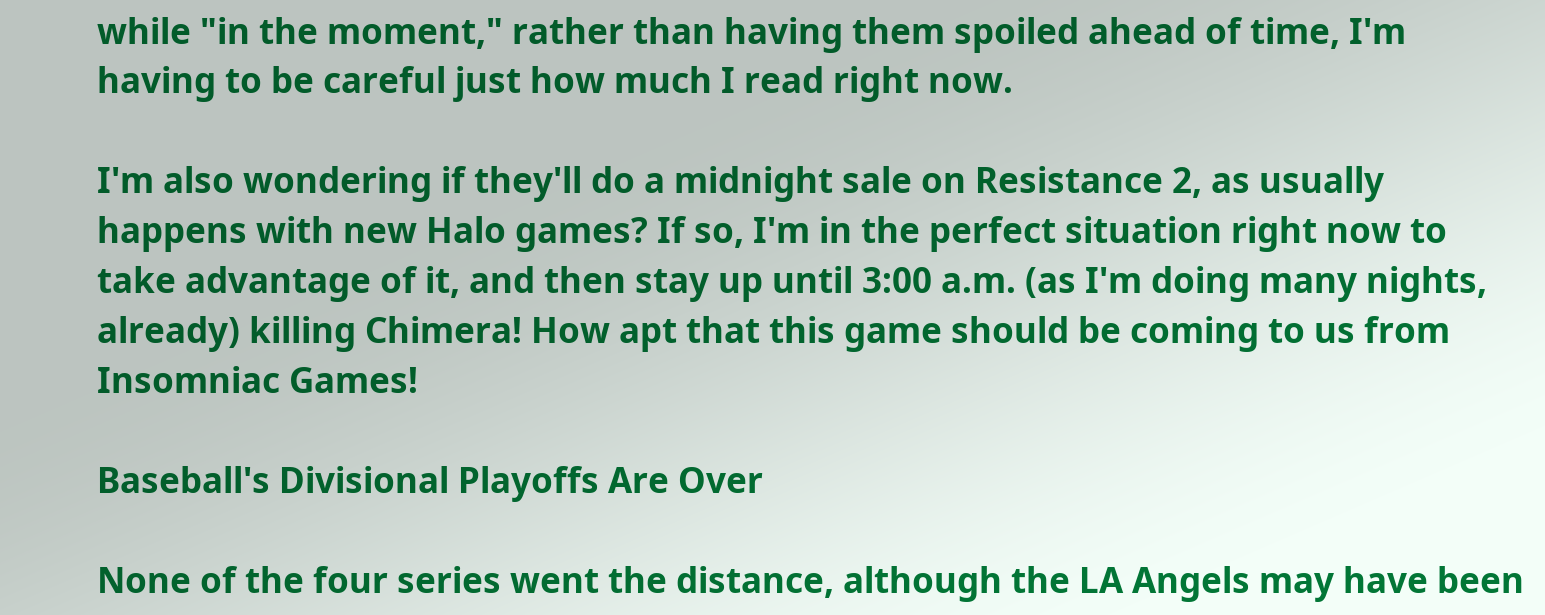while "in the moment," rather than having them spoiled ahead of time, I'm having to be careful just how much I read right now.

I'm also wondering if they'll do a midnight sale on Resistance 2, as usually happens with new Halo games? If so, I'm in the perfect situation right now to take advantage of it, and then stay up until 3:00 a.m. (as I'm doing many nights, already) killing Chimera! How apt that this game should be coming to us from Insomniac Games!

Baseball's Divisional Playoffs Are Over

None of the four series went the distance, although the LA Angels may have been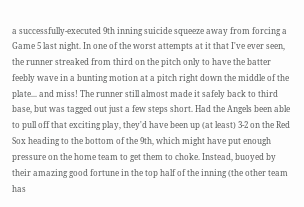a successfully-executed 9th inning suicide squeeze away from forcing a Game 5 last night. In one of the worst attempts at it that I've ever seen, the runner streaked from third on the pitch only to have the batter feebly wave in a bunting motion at a pitch right down the middle of the plate... and miss! The runner still almost made it safely back to third base, but was tagged out just a few steps short. Had the Angels been able to pull off that exciting play, they'd have been up (at least) 3-2 on the Red Sox heading to the bottom of the 9th, which might have put enough pressure on the home team to get them to choke. Instead, buoyed by their amazing good fortune in the top half of the inning (the other team has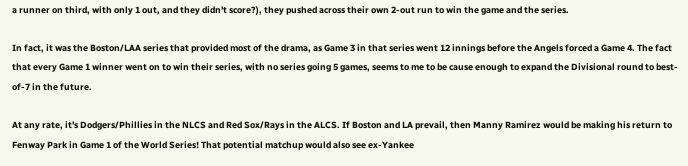a runner on third, with only 1 out, and they didn't score?), they pushed across their own 2-out run to win the game and the series.

In fact, it was the Boston/LAA series that provided most of the drama, as Game 3 in that series went 12 innings before the Angels forced a Game 4. The fact that every Game 1 winner went on to win their series, with no series going 5 games, seems to me to be cause enough to expand the Divisional round to best-of-7 in the future.

At any rate, it's Dodgers/Phillies in the NLCS and Red Sox/Rays in the ALCS. If Boston and LA prevail, then Manny Ramirez would be making his return to Fenway Park in Game 1 of the World Series! That potential matchup would also see ex-Yankee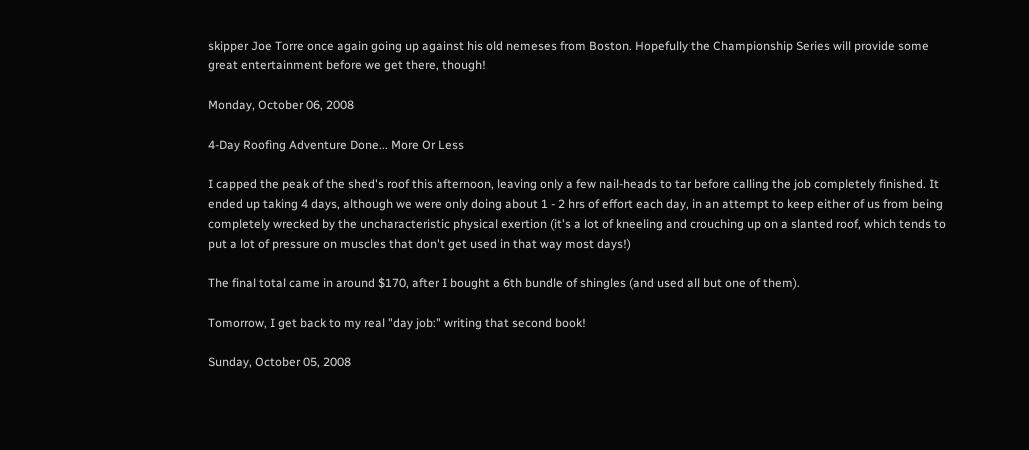skipper Joe Torre once again going up against his old nemeses from Boston. Hopefully the Championship Series will provide some great entertainment before we get there, though!

Monday, October 06, 2008

4-Day Roofing Adventure Done... More Or Less

I capped the peak of the shed's roof this afternoon, leaving only a few nail-heads to tar before calling the job completely finished. It ended up taking 4 days, although we were only doing about 1 - 2 hrs of effort each day, in an attempt to keep either of us from being completely wrecked by the uncharacteristic physical exertion (it's a lot of kneeling and crouching up on a slanted roof, which tends to put a lot of pressure on muscles that don't get used in that way most days!)

The final total came in around $170, after I bought a 6th bundle of shingles (and used all but one of them).

Tomorrow, I get back to my real "day job:" writing that second book!

Sunday, October 05, 2008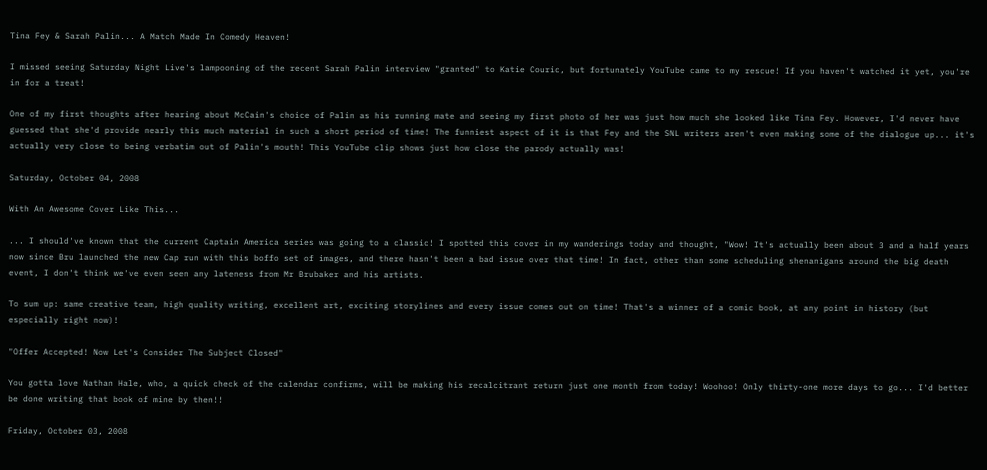Tina Fey & Sarah Palin... A Match Made In Comedy Heaven!

I missed seeing Saturday Night Live's lampooning of the recent Sarah Palin interview "granted" to Katie Couric, but fortunately YouTube came to my rescue! If you haven't watched it yet, you're in for a treat!

One of my first thoughts after hearing about McCain's choice of Palin as his running mate and seeing my first photo of her was just how much she looked like Tina Fey. However, I'd never have guessed that she'd provide nearly this much material in such a short period of time! The funniest aspect of it is that Fey and the SNL writers aren't even making some of the dialogue up... it's actually very close to being verbatim out of Palin's mouth! This YouTube clip shows just how close the parody actually was!

Saturday, October 04, 2008

With An Awesome Cover Like This...

... I should've known that the current Captain America series was going to a classic! I spotted this cover in my wanderings today and thought, "Wow! It's actually been about 3 and a half years now since Bru launched the new Cap run with this boffo set of images, and there hasn't been a bad issue over that time! In fact, other than some scheduling shenanigans around the big death event, I don't think we've even seen any lateness from Mr Brubaker and his artists.

To sum up: same creative team, high quality writing, excellent art, exciting storylines and every issue comes out on time! That's a winner of a comic book, at any point in history (but especially right now)!

"Offer Accepted! Now Let's Consider The Subject Closed"

You gotta love Nathan Hale, who, a quick check of the calendar confirms, will be making his recalcitrant return just one month from today! Woohoo! Only thirty-one more days to go... I'd better be done writing that book of mine by then!!

Friday, October 03, 2008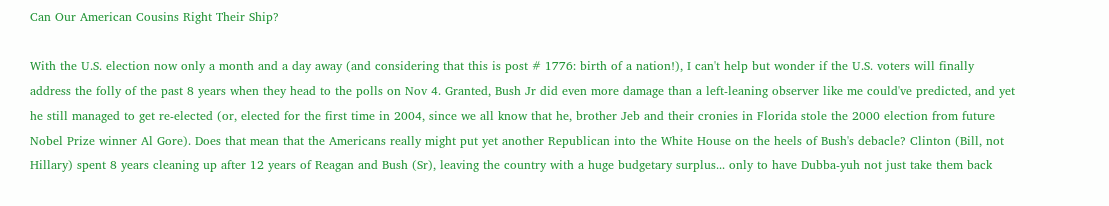Can Our American Cousins Right Their Ship?

With the U.S. election now only a month and a day away (and considering that this is post # 1776: birth of a nation!), I can't help but wonder if the U.S. voters will finally address the folly of the past 8 years when they head to the polls on Nov 4. Granted, Bush Jr did even more damage than a left-leaning observer like me could've predicted, and yet he still managed to get re-elected (or, elected for the first time in 2004, since we all know that he, brother Jeb and their cronies in Florida stole the 2000 election from future Nobel Prize winner Al Gore). Does that mean that the Americans really might put yet another Republican into the White House on the heels of Bush's debacle? Clinton (Bill, not Hillary) spent 8 years cleaning up after 12 years of Reagan and Bush (Sr), leaving the country with a huge budgetary surplus... only to have Dubba-yuh not just take them back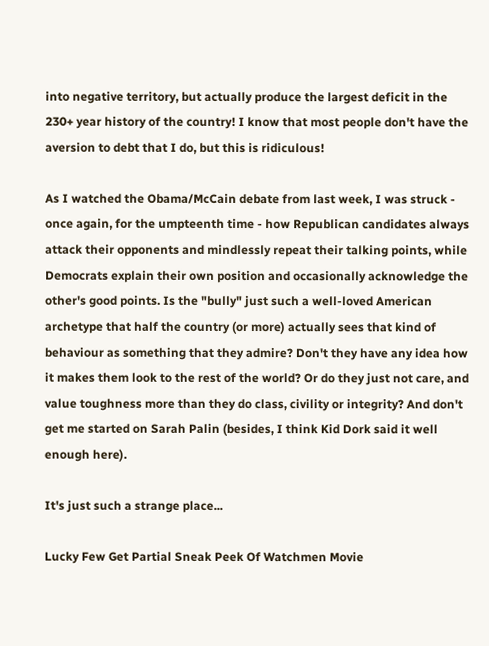into negative territory, but actually produce the largest deficit in the 230+ year history of the country! I know that most people don't have the aversion to debt that I do, but this is ridiculous!

As I watched the Obama/McCain debate from last week, I was struck - once again, for the umpteenth time - how Republican candidates always attack their opponents and mindlessly repeat their talking points, while Democrats explain their own position and occasionally acknowledge the other's good points. Is the "bully" just such a well-loved American archetype that half the country (or more) actually sees that kind of behaviour as something that they admire? Don't they have any idea how it makes them look to the rest of the world? Or do they just not care, and value toughness more than they do class, civility or integrity? And don't get me started on Sarah Palin (besides, I think Kid Dork said it well enough here).

It's just such a strange place...

Lucky Few Get Partial Sneak Peek Of Watchmen Movie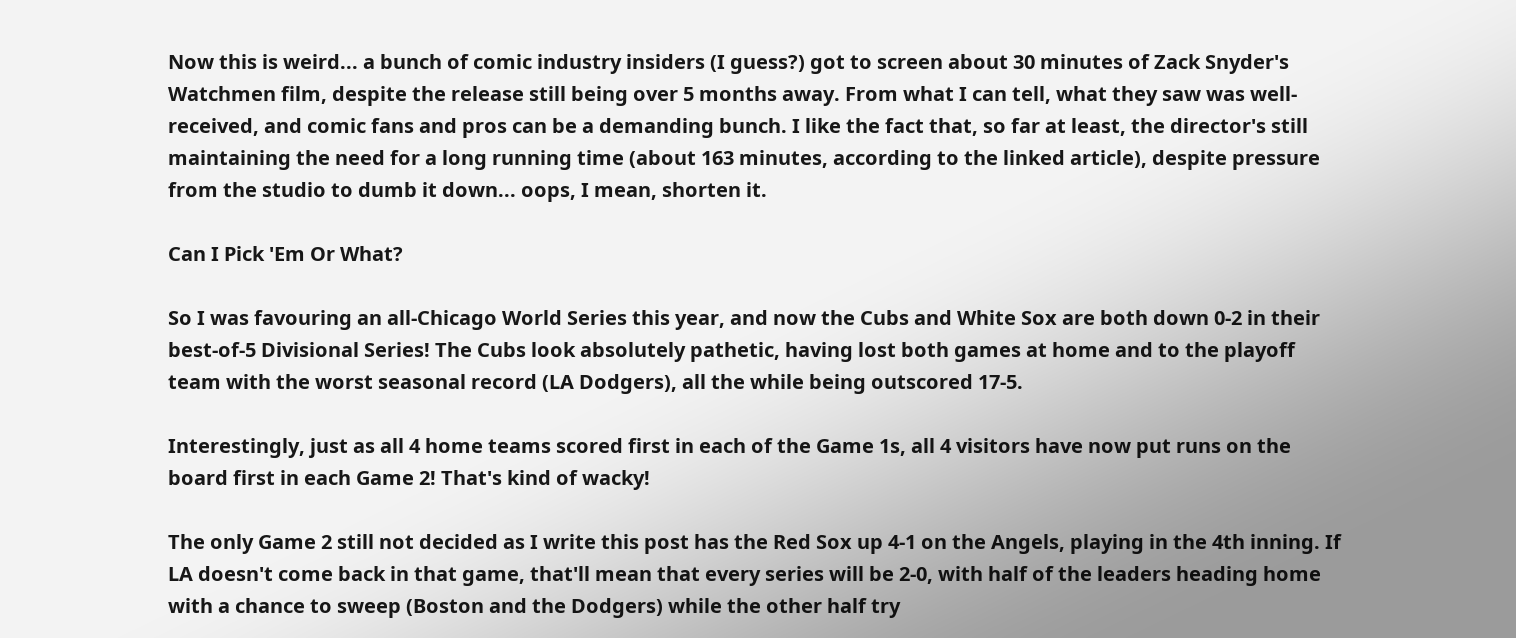Now this is weird... a bunch of comic industry insiders (I guess?) got to screen about 30 minutes of Zack Snyder's Watchmen film, despite the release still being over 5 months away. From what I can tell, what they saw was well-received, and comic fans and pros can be a demanding bunch. I like the fact that, so far at least, the director's still maintaining the need for a long running time (about 163 minutes, according to the linked article), despite pressure from the studio to dumb it down... oops, I mean, shorten it.

Can I Pick 'Em Or What?

So I was favouring an all-Chicago World Series this year, and now the Cubs and White Sox are both down 0-2 in their best-of-5 Divisional Series! The Cubs look absolutely pathetic, having lost both games at home and to the playoff team with the worst seasonal record (LA Dodgers), all the while being outscored 17-5.

Interestingly, just as all 4 home teams scored first in each of the Game 1s, all 4 visitors have now put runs on the board first in each Game 2! That's kind of wacky!

The only Game 2 still not decided as I write this post has the Red Sox up 4-1 on the Angels, playing in the 4th inning. If LA doesn't come back in that game, that'll mean that every series will be 2-0, with half of the leaders heading home with a chance to sweep (Boston and the Dodgers) while the other half try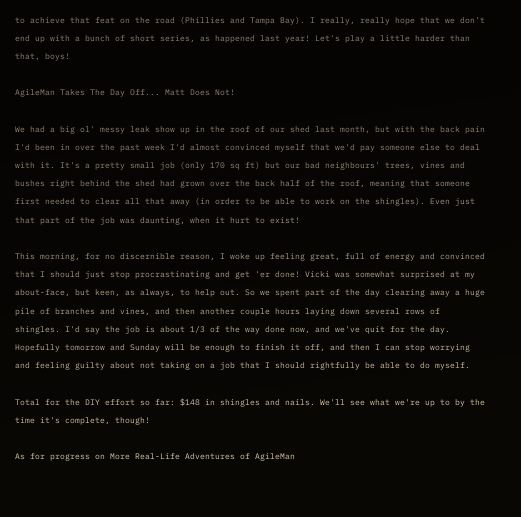to achieve that feat on the road (Phillies and Tampa Bay). I really, really hope that we don't end up with a bunch of short series, as happened last year! Let's play a little harder than that, boys!

AgileMan Takes The Day Off... Matt Does Not!

We had a big ol' messy leak show up in the roof of our shed last month, but with the back pain I'd been in over the past week I'd almost convinced myself that we'd pay someone else to deal with it. It's a pretty small job (only 170 sq ft) but our bad neighbours' trees, vines and bushes right behind the shed had grown over the back half of the roof, meaning that someone first needed to clear all that away (in order to be able to work on the shingles). Even just that part of the job was daunting, when it hurt to exist!

This morning, for no discernible reason, I woke up feeling great, full of energy and convinced that I should just stop procrastinating and get 'er done! Vicki was somewhat surprised at my about-face, but keen, as always, to help out. So we spent part of the day clearing away a huge pile of branches and vines, and then another couple hours laying down several rows of shingles. I'd say the job is about 1/3 of the way done now, and we've quit for the day. Hopefully tomorrow and Sunday will be enough to finish it off, and then I can stop worrying and feeling guilty about not taking on a job that I should rightfully be able to do myself.

Total for the DIY effort so far: $148 in shingles and nails. We'll see what we're up to by the time it's complete, though!

As for progress on More Real-Life Adventures of AgileMan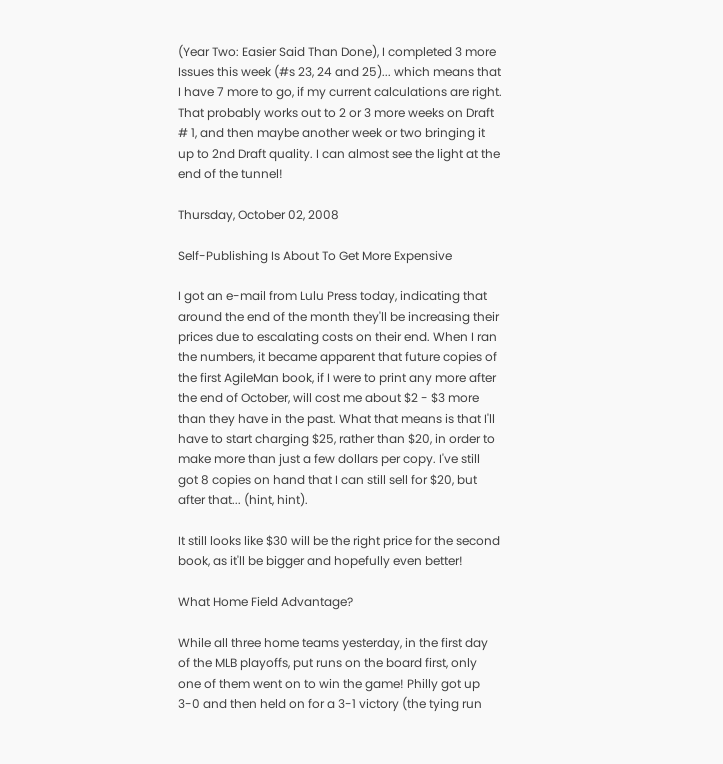(Year Two: Easier Said Than Done), I completed 3 more Issues this week (#s 23, 24 and 25)... which means that I have 7 more to go, if my current calculations are right. That probably works out to 2 or 3 more weeks on Draft # 1, and then maybe another week or two bringing it up to 2nd Draft quality. I can almost see the light at the end of the tunnel!

Thursday, October 02, 2008

Self-Publishing Is About To Get More Expensive

I got an e-mail from Lulu Press today, indicating that around the end of the month they'll be increasing their prices due to escalating costs on their end. When I ran the numbers, it became apparent that future copies of the first AgileMan book, if I were to print any more after the end of October, will cost me about $2 - $3 more than they have in the past. What that means is that I'll have to start charging $25, rather than $20, in order to make more than just a few dollars per copy. I've still got 8 copies on hand that I can still sell for $20, but after that... (hint, hint).

It still looks like $30 will be the right price for the second book, as it'll be bigger and hopefully even better!

What Home Field Advantage?

While all three home teams yesterday, in the first day of the MLB playoffs, put runs on the board first, only one of them went on to win the game! Philly got up 3-0 and then held on for a 3-1 victory (the tying run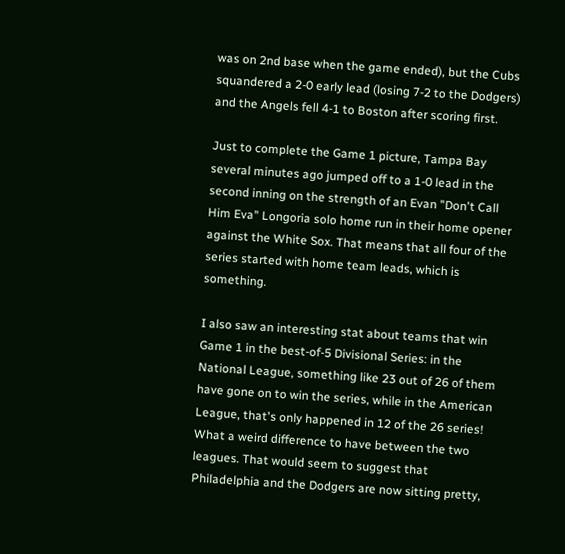was on 2nd base when the game ended), but the Cubs squandered a 2-0 early lead (losing 7-2 to the Dodgers) and the Angels fell 4-1 to Boston after scoring first.

Just to complete the Game 1 picture, Tampa Bay several minutes ago jumped off to a 1-0 lead in the second inning on the strength of an Evan "Don't Call Him Eva" Longoria solo home run in their home opener against the White Sox. That means that all four of the series started with home team leads, which is something.

I also saw an interesting stat about teams that win Game 1 in the best-of-5 Divisional Series: in the National League, something like 23 out of 26 of them have gone on to win the series, while in the American League, that's only happened in 12 of the 26 series! What a weird difference to have between the two leagues. That would seem to suggest that Philadelphia and the Dodgers are now sitting pretty,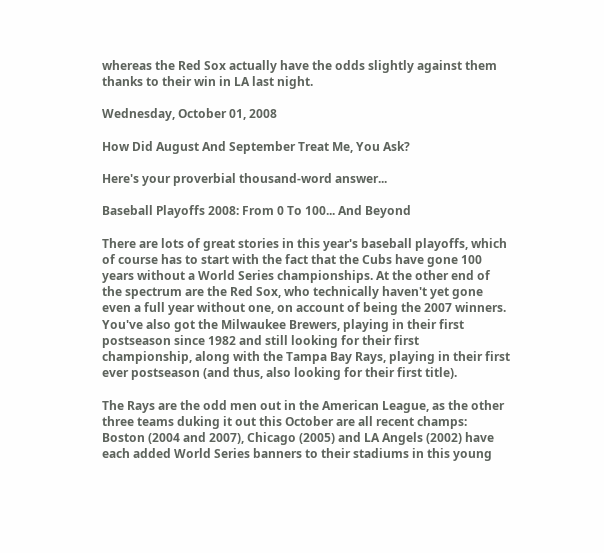whereas the Red Sox actually have the odds slightly against them thanks to their win in LA last night.

Wednesday, October 01, 2008

How Did August And September Treat Me, You Ask?

Here's your proverbial thousand-word answer...

Baseball Playoffs 2008: From 0 To 100... And Beyond

There are lots of great stories in this year's baseball playoffs, which of course has to start with the fact that the Cubs have gone 100 years without a World Series championships. At the other end of the spectrum are the Red Sox, who technically haven't yet gone even a full year without one, on account of being the 2007 winners. You've also got the Milwaukee Brewers, playing in their first postseason since 1982 and still looking for their first championship, along with the Tampa Bay Rays, playing in their first ever postseason (and thus, also looking for their first title).

The Rays are the odd men out in the American League, as the other three teams duking it out this October are all recent champs: Boston (2004 and 2007), Chicago (2005) and LA Angels (2002) have each added World Series banners to their stadiums in this young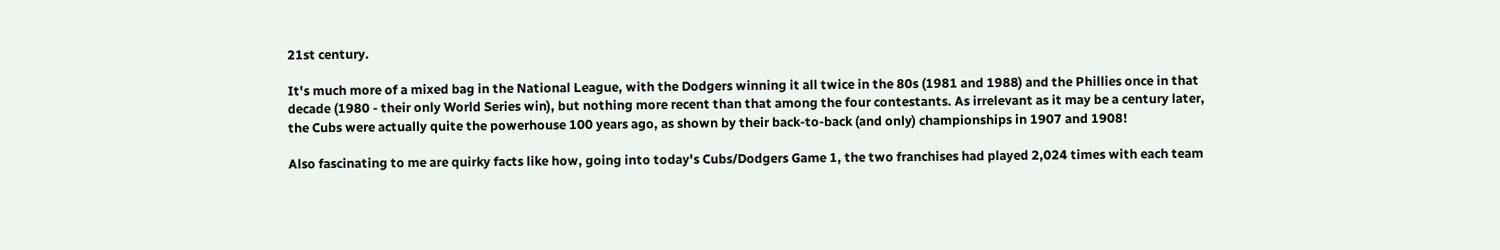21st century.

It's much more of a mixed bag in the National League, with the Dodgers winning it all twice in the 80s (1981 and 1988) and the Phillies once in that decade (1980 - their only World Series win), but nothing more recent than that among the four contestants. As irrelevant as it may be a century later, the Cubs were actually quite the powerhouse 100 years ago, as shown by their back-to-back (and only) championships in 1907 and 1908!

Also fascinating to me are quirky facts like how, going into today's Cubs/Dodgers Game 1, the two franchises had played 2,024 times with each team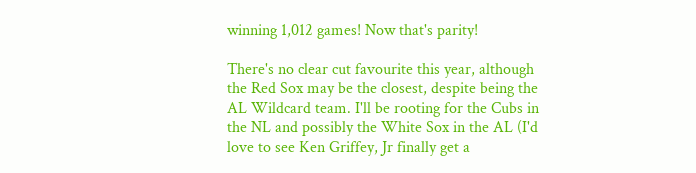winning 1,012 games! Now that's parity!

There's no clear cut favourite this year, although the Red Sox may be the closest, despite being the AL Wildcard team. I'll be rooting for the Cubs in the NL and possibly the White Sox in the AL (I'd love to see Ken Griffey, Jr finally get a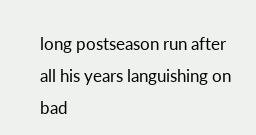long postseason run after all his years languishing on bad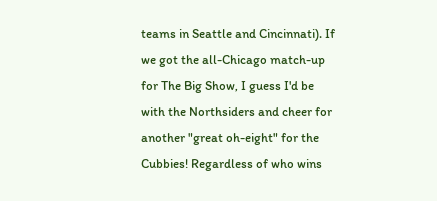teams in Seattle and Cincinnati). If we got the all-Chicago match-up for The Big Show, I guess I'd be with the Northsiders and cheer for another "great oh-eight" for the Cubbies! Regardless of who wins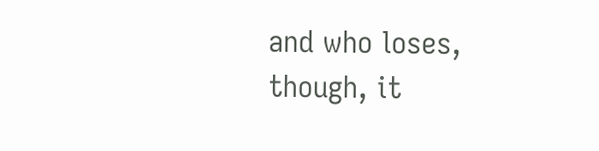and who loses, though, it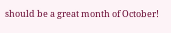should be a great month of October!